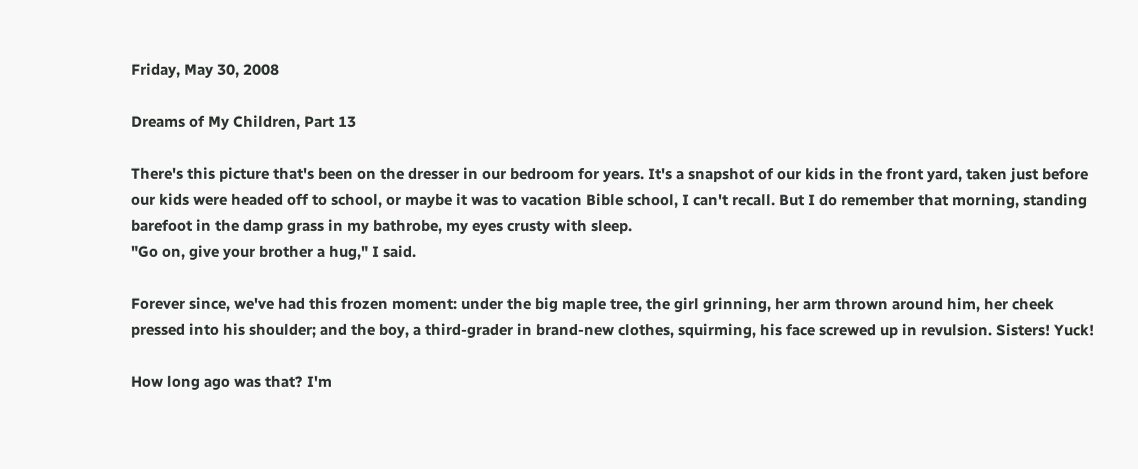Friday, May 30, 2008

Dreams of My Children, Part 13

There's this picture that's been on the dresser in our bedroom for years. It's a snapshot of our kids in the front yard, taken just before our kids were headed off to school, or maybe it was to vacation Bible school, I can't recall. But I do remember that morning, standing barefoot in the damp grass in my bathrobe, my eyes crusty with sleep.
"Go on, give your brother a hug," I said.

Forever since, we've had this frozen moment: under the big maple tree, the girl grinning, her arm thrown around him, her cheek pressed into his shoulder; and the boy, a third-grader in brand-new clothes, squirming, his face screwed up in revulsion. Sisters! Yuck!

How long ago was that? I'm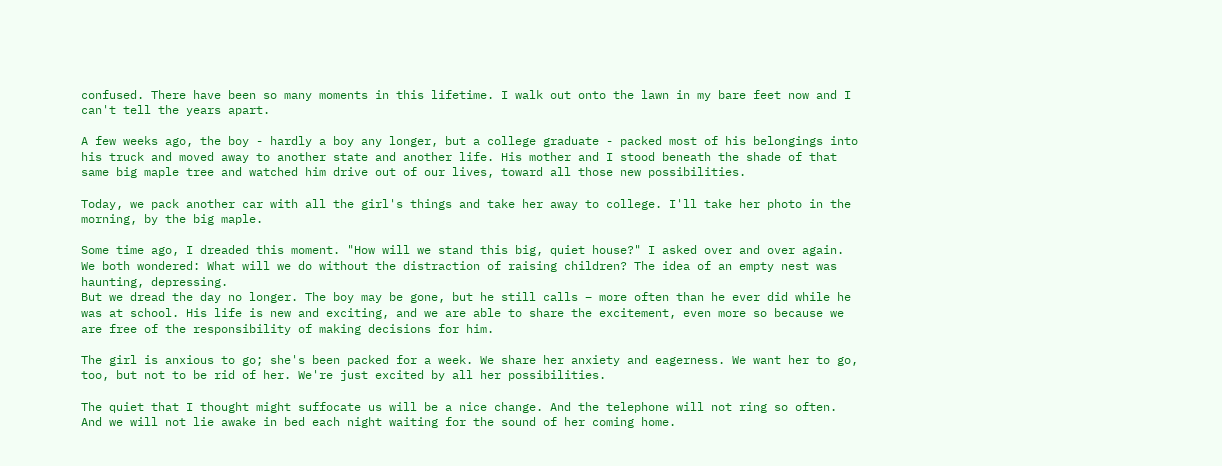confused. There have been so many moments in this lifetime. I walk out onto the lawn in my bare feet now and I can't tell the years apart.

A few weeks ago, the boy - hardly a boy any longer, but a college graduate - packed most of his belongings into his truck and moved away to another state and another life. His mother and I stood beneath the shade of that same big maple tree and watched him drive out of our lives, toward all those new possibilities.

Today, we pack another car with all the girl's things and take her away to college. I'll take her photo in the morning, by the big maple.

Some time ago, I dreaded this moment. "How will we stand this big, quiet house?" I asked over and over again. We both wondered: What will we do without the distraction of raising children? The idea of an empty nest was haunting, depressing.
But we dread the day no longer. The boy may be gone, but he still calls – more often than he ever did while he was at school. His life is new and exciting, and we are able to share the excitement, even more so because we are free of the responsibility of making decisions for him.

The girl is anxious to go; she's been packed for a week. We share her anxiety and eagerness. We want her to go, too, but not to be rid of her. We're just excited by all her possibilities.

The quiet that I thought might suffocate us will be a nice change. And the telephone will not ring so often. And we will not lie awake in bed each night waiting for the sound of her coming home.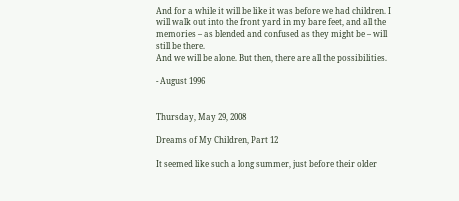And for a while it will be like it was before we had children. I will walk out into the front yard in my bare feet, and all the memories – as blended and confused as they might be – will still be there.
And we will be alone. But then, there are all the possibilities.

- August 1996


Thursday, May 29, 2008

Dreams of My Children, Part 12

It seemed like such a long summer, just before their older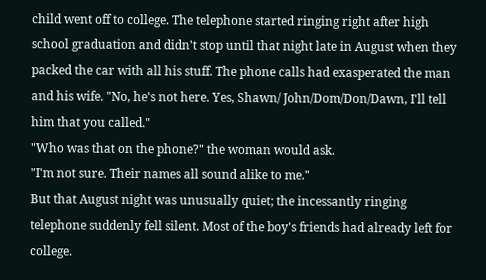child went off to college. The telephone started ringing right after high school graduation and didn't stop until that night late in August when they packed the car with all his stuff. The phone calls had exasperated the man and his wife. "No, he's not here. Yes, Shawn/ John/Dom/Don/Dawn, I'll tell him that you called."
"Who was that on the phone?" the woman would ask.
"I'm not sure. Their names all sound alike to me."
But that August night was unusually quiet; the incessantly ringing telephone suddenly fell silent. Most of the boy's friends had already left for college.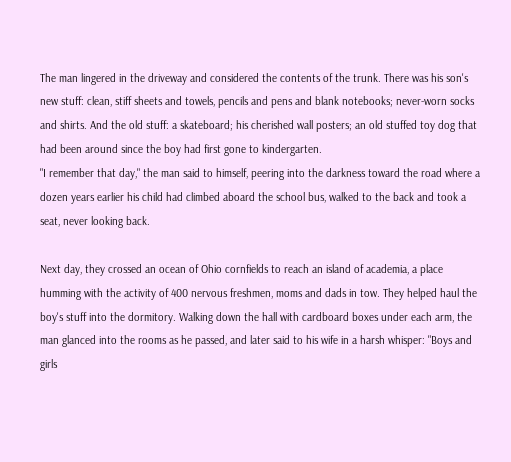The man lingered in the driveway and considered the contents of the trunk. There was his son's new stuff: clean, stiff sheets and towels, pencils and pens and blank notebooks; never-worn socks and shirts. And the old stuff: a skateboard; his cherished wall posters; an old stuffed toy dog that had been around since the boy had first gone to kindergarten.
"I remember that day," the man said to himself, peering into the darkness toward the road where a dozen years earlier his child had climbed aboard the school bus, walked to the back and took a seat, never looking back.

Next day, they crossed an ocean of Ohio cornfields to reach an island of academia, a place humming with the activity of 400 nervous freshmen, moms and dads in tow. They helped haul the boy's stuff into the dormitory. Walking down the hall with cardboard boxes under each arm, the man glanced into the rooms as he passed, and later said to his wife in a harsh whisper: "Boys and girls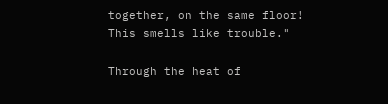together, on the same floor! This smells like trouble."

Through the heat of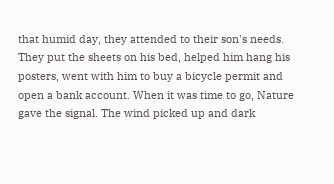that humid day, they attended to their son's needs. They put the sheets on his bed, helped him hang his posters, went with him to buy a bicycle permit and open a bank account. When it was time to go, Nature gave the signal. The wind picked up and dark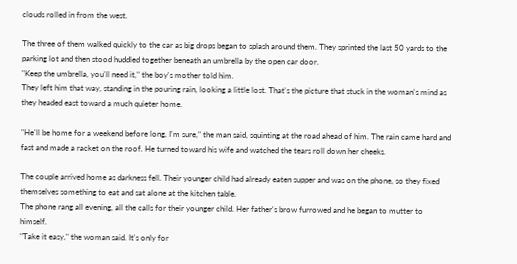clouds rolled in from the west.

The three of them walked quickly to the car as big drops began to splash around them. They sprinted the last 50 yards to the parking lot and then stood huddled together beneath an umbrella by the open car door.
"Keep the umbrella, you'll need it," the boy's mother told him.
They left him that way, standing in the pouring rain, looking a little lost. That's the picture that stuck in the woman's mind as they headed east toward a much quieter home.

"He'll be home for a weekend before long, I'm sure," the man said, squinting at the road ahead of him. The rain came hard and fast and made a racket on the roof. He turned toward his wife and watched the tears roll down her cheeks.

The couple arrived home as darkness fell. Their younger child had already eaten supper and was on the phone, so they fixed themselves something to eat and sat alone at the kitchen table.
The phone rang all evening, all the calls for their younger child. Her father's brow furrowed and he began to mutter to himself.
"Take it easy," the woman said. It's only for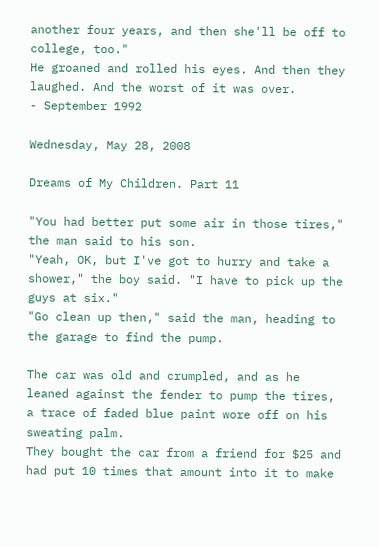another four years, and then she'll be off to college, too."
He groaned and rolled his eyes. And then they laughed. And the worst of it was over.
- September 1992

Wednesday, May 28, 2008

Dreams of My Children. Part 11

"You had better put some air in those tires," the man said to his son.
"Yeah, OK, but I've got to hurry and take a shower," the boy said. "I have to pick up the guys at six."
"Go clean up then," said the man, heading to the garage to find the pump.

The car was old and crumpled, and as he leaned against the fender to pump the tires, a trace of faded blue paint wore off on his sweating palm.
They bought the car from a friend for $25 and had put 10 times that amount into it to make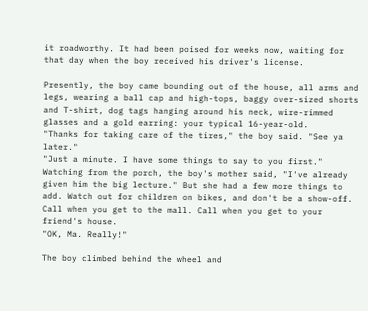it roadworthy. It had been poised for weeks now, waiting for that day when the boy received his driver's license.

Presently, the boy came bounding out of the house, all arms and legs, wearing a ball cap and high-tops, baggy over-sized shorts and T-shirt, dog tags hanging around his neck, wire-rimmed glasses and a gold earring: your typical 16-year-old.
"Thanks for taking care of the tires," the boy said. "See ya later."
"Just a minute. I have some things to say to you first."
Watching from the porch, the boy's mother said, "I've already given him the big lecture." But she had a few more things to add. Watch out for children on bikes, and don't be a show-off. Call when you get to the mall. Call when you get to your friend's house.
"OK, Ma. Really!"

The boy climbed behind the wheel and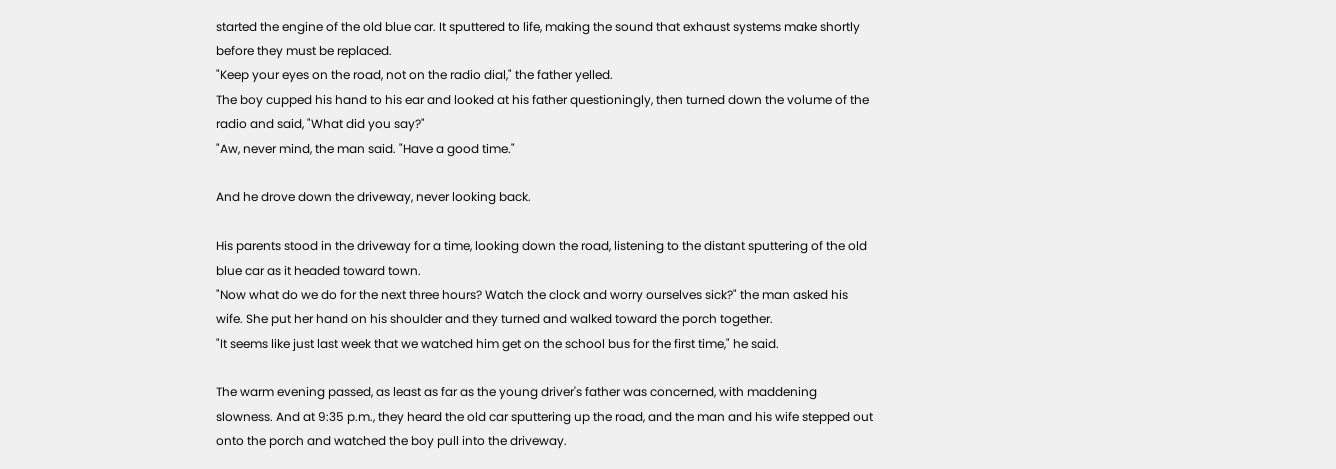started the engine of the old blue car. It sputtered to life, making the sound that exhaust systems make shortly before they must be replaced.
"Keep your eyes on the road, not on the radio dial," the father yelled.
The boy cupped his hand to his ear and looked at his father questioningly, then turned down the volume of the radio and said, "What did you say?"
"Aw, never mind, the man said. "Have a good time."

And he drove down the driveway, never looking back.

His parents stood in the driveway for a time, looking down the road, listening to the distant sputtering of the old blue car as it headed toward town.
"Now what do we do for the next three hours? Watch the clock and worry ourselves sick?" the man asked his wife. She put her hand on his shoulder and they turned and walked toward the porch together.
"It seems like just last week that we watched him get on the school bus for the first time," he said.

The warm evening passed, as least as far as the young driver's father was concerned, with maddening slowness. And at 9:35 p.m., they heard the old car sputtering up the road, and the man and his wife stepped out onto the porch and watched the boy pull into the driveway.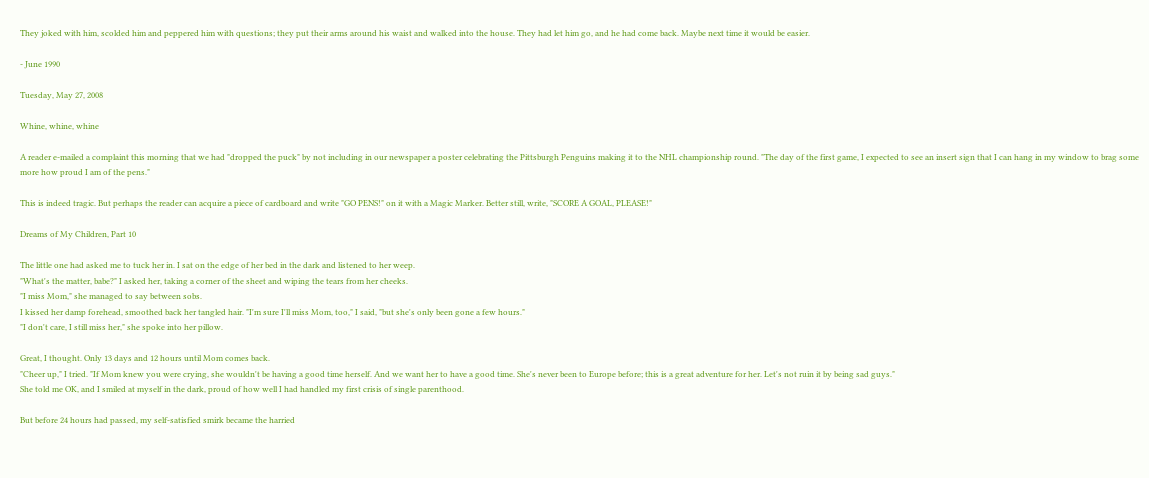They joked with him, scolded him and peppered him with questions; they put their arms around his waist and walked into the house. They had let him go, and he had come back. Maybe next time it would be easier.

- June 1990

Tuesday, May 27, 2008

Whine, whine, whine

A reader e-mailed a complaint this morning that we had "dropped the puck" by not including in our newspaper a poster celebrating the Pittsburgh Penguins making it to the NHL championship round. "The day of the first game, I expected to see an insert sign that I can hang in my window to brag some more how proud I am of the pens."

This is indeed tragic. But perhaps the reader can acquire a piece of cardboard and write "GO PENS!" on it with a Magic Marker. Better still, write, "SCORE A GOAL, PLEASE!"

Dreams of My Children, Part 10

The little one had asked me to tuck her in. I sat on the edge of her bed in the dark and listened to her weep.
"What's the matter, babe?" I asked her, taking a corner of the sheet and wiping the tears from her cheeks.
"I miss Mom," she managed to say between sobs.
I kissed her damp forehead, smoothed back her tangled hair. "I'm sure I'll miss Mom, too," I said, "but she's only been gone a few hours."
"I don't care, I still miss her," she spoke into her pillow.

Great, I thought. Only 13 days and 12 hours until Mom comes back.
"Cheer up," I tried. "If Mom knew you were crying, she wouldn't be having a good time herself. And we want her to have a good time. She's never been to Europe before; this is a great adventure for her. Let's not ruin it by being sad guys."
She told me OK, and I smiled at myself in the dark, proud of how well I had handled my first crisis of single parenthood.

But before 24 hours had passed, my self-satisfied smirk became the harried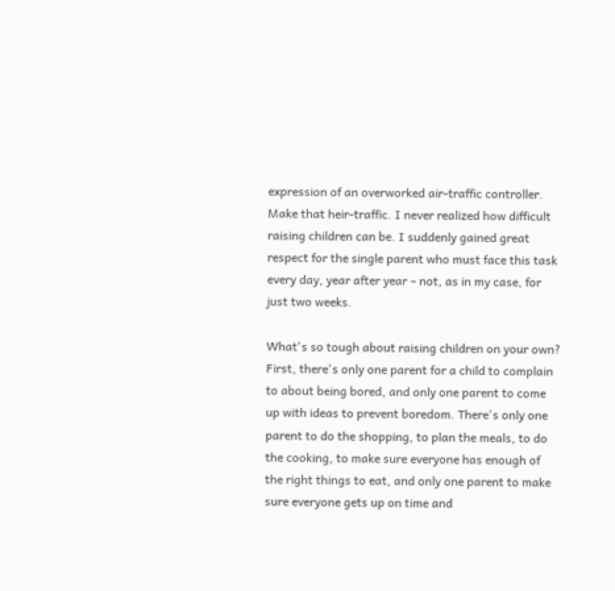expression of an overworked air-traffic controller. Make that heir-traffic. I never realized how difficult raising children can be. I suddenly gained great respect for the single parent who must face this task every day, year after year – not, as in my case, for just two weeks.

What's so tough about raising children on your own? First, there's only one parent for a child to complain to about being bored, and only one parent to come up with ideas to prevent boredom. There's only one parent to do the shopping, to plan the meals, to do the cooking, to make sure everyone has enough of the right things to eat, and only one parent to make sure everyone gets up on time and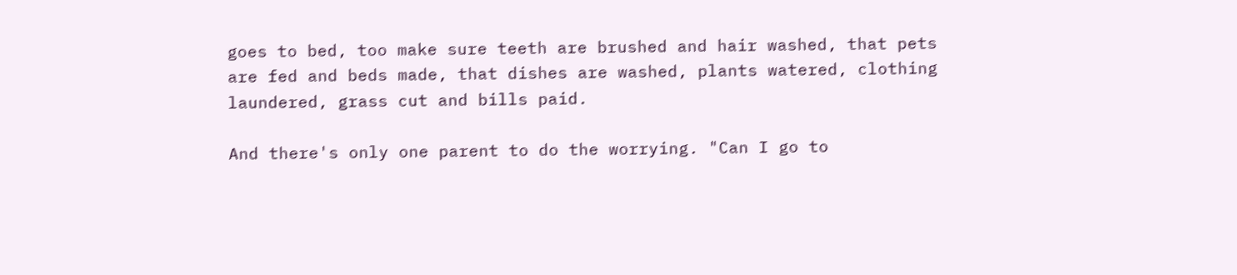goes to bed, too make sure teeth are brushed and hair washed, that pets are fed and beds made, that dishes are washed, plants watered, clothing laundered, grass cut and bills paid.

And there's only one parent to do the worrying. "Can I go to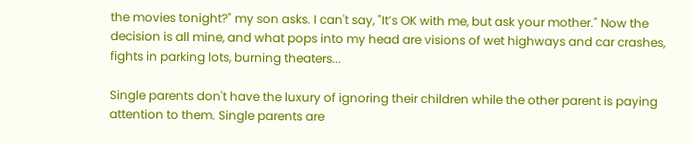the movies tonight?" my son asks. I can't say, "It’s OK with me, but ask your mother." Now the decision is all mine, and what pops into my head are visions of wet highways and car crashes, fights in parking lots, burning theaters...

Single parents don't have the luxury of ignoring their children while the other parent is paying attention to them. Single parents are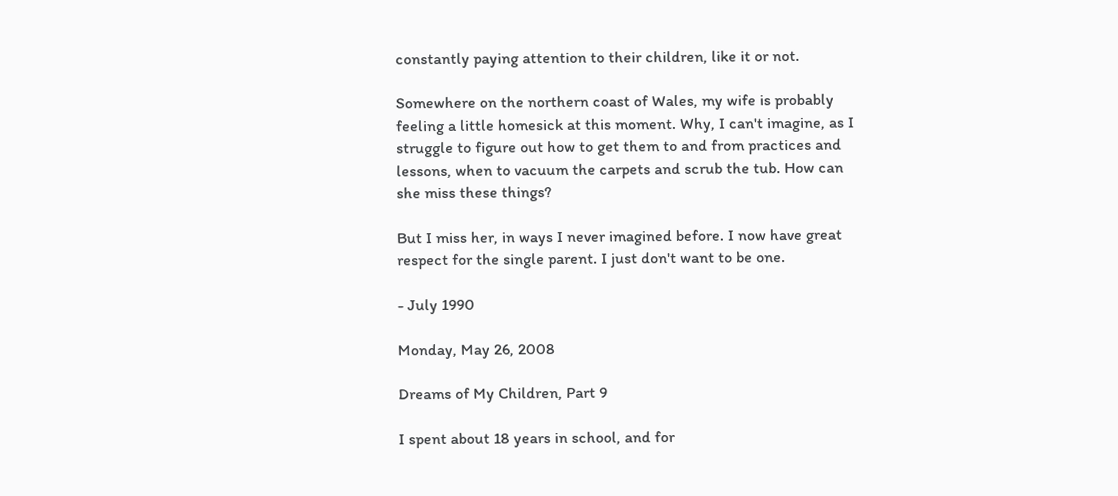constantly paying attention to their children, like it or not.

Somewhere on the northern coast of Wales, my wife is probably feeling a little homesick at this moment. Why, I can't imagine, as I struggle to figure out how to get them to and from practices and lessons, when to vacuum the carpets and scrub the tub. How can she miss these things?

But I miss her, in ways I never imagined before. I now have great respect for the single parent. I just don't want to be one.

- July 1990

Monday, May 26, 2008

Dreams of My Children, Part 9

I spent about 18 years in school, and for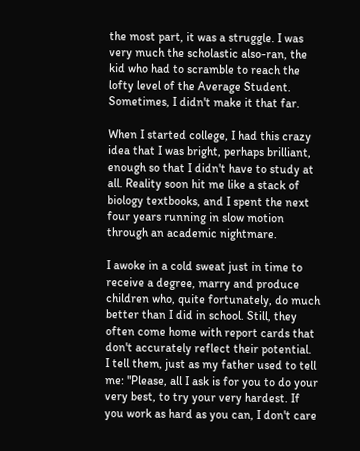the most part, it was a struggle. I was very much the scholastic also-ran, the kid who had to scramble to reach the lofty level of the Average Student. Sometimes, I didn't make it that far.

When I started college, I had this crazy idea that I was bright, perhaps brilliant, enough so that I didn't have to study at all. Reality soon hit me like a stack of biology textbooks, and I spent the next four years running in slow motion through an academic nightmare.

I awoke in a cold sweat just in time to receive a degree, marry and produce children who, quite fortunately, do much better than I did in school. Still, they often come home with report cards that don't accurately reflect their potential.
I tell them, just as my father used to tell me: "Please, all I ask is for you to do your very best, to try your very hardest. If you work as hard as you can, I don't care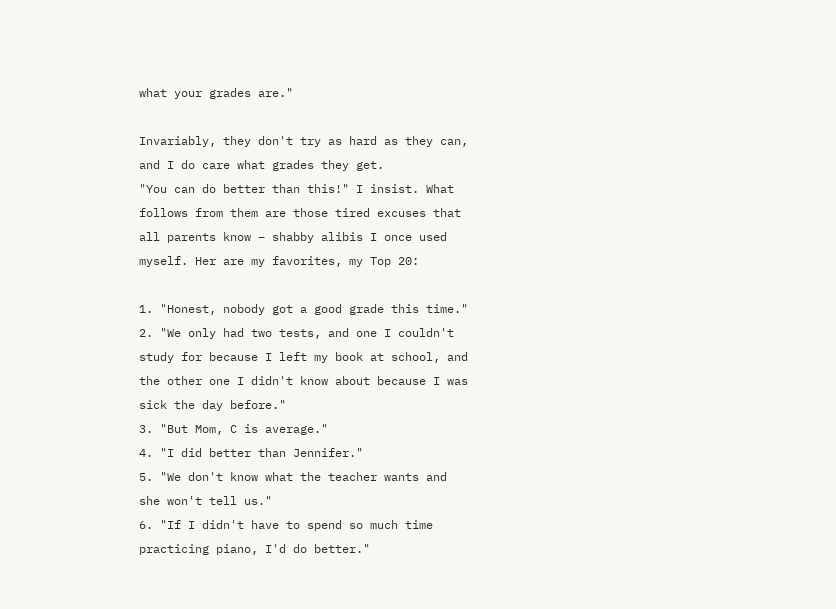what your grades are."

Invariably, they don't try as hard as they can, and I do care what grades they get.
"You can do better than this!" I insist. What follows from them are those tired excuses that all parents know – shabby alibis I once used myself. Her are my favorites, my Top 20:

1. "Honest, nobody got a good grade this time."
2. "We only had two tests, and one I couldn't study for because I left my book at school, and the other one I didn't know about because I was sick the day before."
3. "But Mom, C is average."
4. "I did better than Jennifer."
5. "We don't know what the teacher wants and she won't tell us."
6. "If I didn't have to spend so much time practicing piano, I'd do better."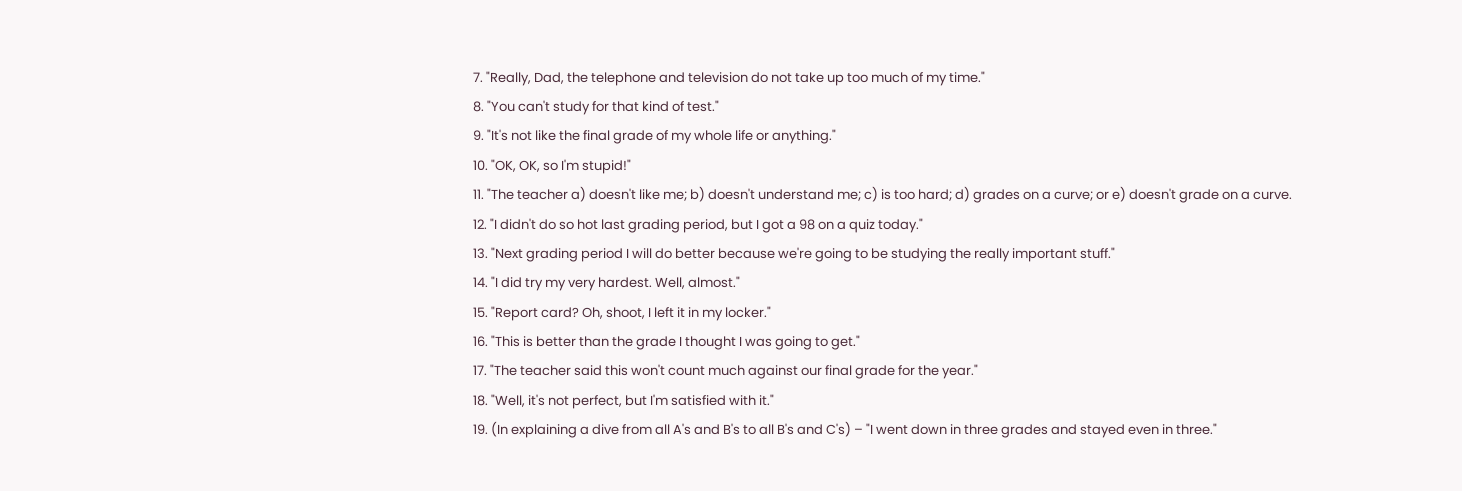7. "Really, Dad, the telephone and television do not take up too much of my time."
8. "You can't study for that kind of test."
9. "It's not like the final grade of my whole life or anything."
10. "OK, OK, so I'm stupid!"
11. "The teacher a) doesn't like me; b) doesn't understand me; c) is too hard; d) grades on a curve; or e) doesn't grade on a curve.
12. "I didn't do so hot last grading period, but I got a 98 on a quiz today."
13. "Next grading period I will do better because we're going to be studying the really important stuff."
14. "I did try my very hardest. Well, almost."
15. "Report card? Oh, shoot, I left it in my locker."
16. "This is better than the grade I thought I was going to get."
17. "The teacher said this won't count much against our final grade for the year."
18. "Well, it's not perfect, but I'm satisfied with it."
19. (In explaining a dive from all A's and B's to all B's and C's) – "I went down in three grades and stayed even in three."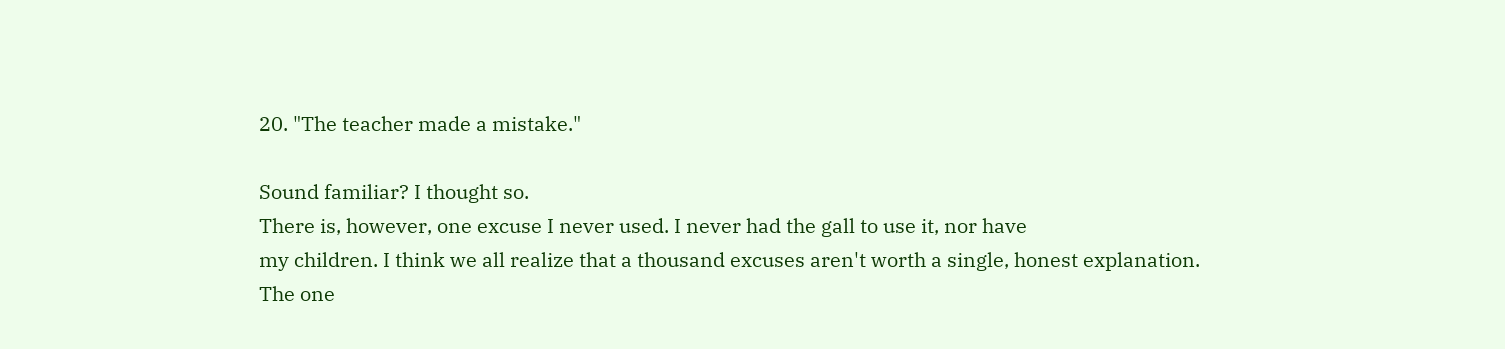20. "The teacher made a mistake."

Sound familiar? I thought so.
There is, however, one excuse I never used. I never had the gall to use it, nor have
my children. I think we all realize that a thousand excuses aren't worth a single, honest explanation.
The one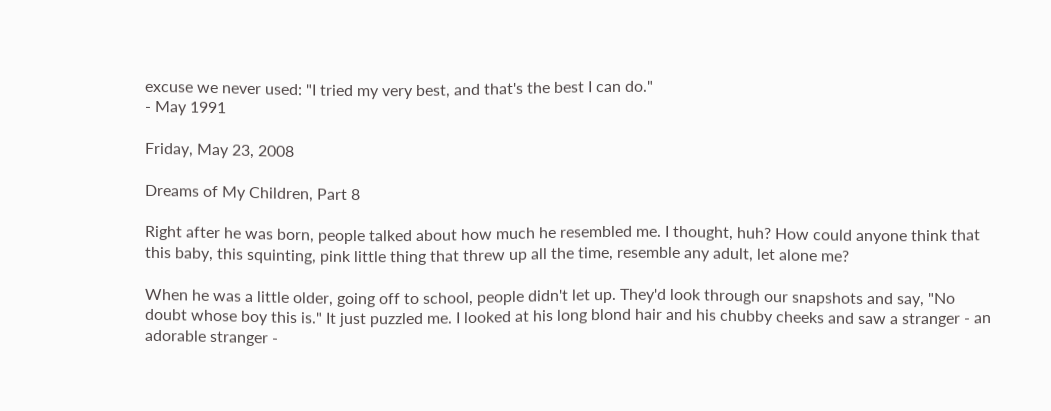excuse we never used: "I tried my very best, and that's the best I can do."
- May 1991

Friday, May 23, 2008

Dreams of My Children, Part 8

Right after he was born, people talked about how much he resembled me. I thought, huh? How could anyone think that this baby, this squinting, pink little thing that threw up all the time, resemble any adult, let alone me?

When he was a little older, going off to school, people didn't let up. They'd look through our snapshots and say, "No doubt whose boy this is." It just puzzled me. I looked at his long blond hair and his chubby cheeks and saw a stranger - an adorable stranger -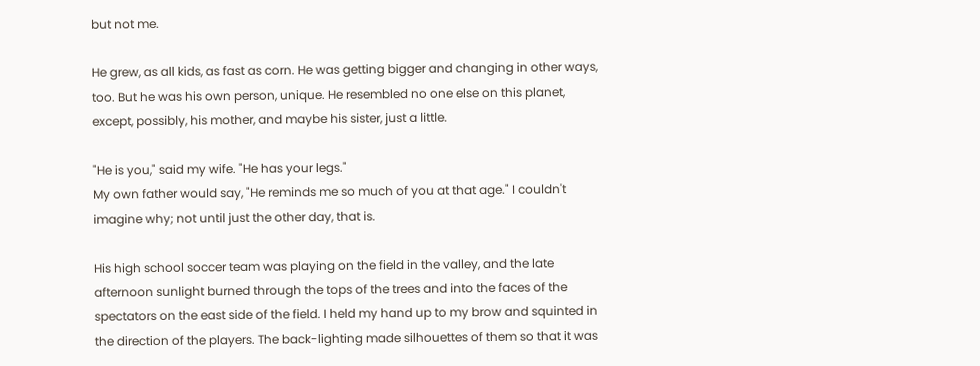but not me.

He grew, as all kids, as fast as corn. He was getting bigger and changing in other ways, too. But he was his own person, unique. He resembled no one else on this planet, except, possibly, his mother, and maybe his sister, just a little.

"He is you," said my wife. "He has your legs."
My own father would say, "He reminds me so much of you at that age." I couldn't imagine why; not until just the other day, that is.

His high school soccer team was playing on the field in the valley, and the late afternoon sunlight burned through the tops of the trees and into the faces of the spectators on the east side of the field. I held my hand up to my brow and squinted in the direction of the players. The back-lighting made silhouettes of them so that it was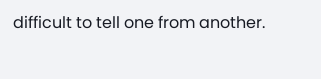difficult to tell one from another.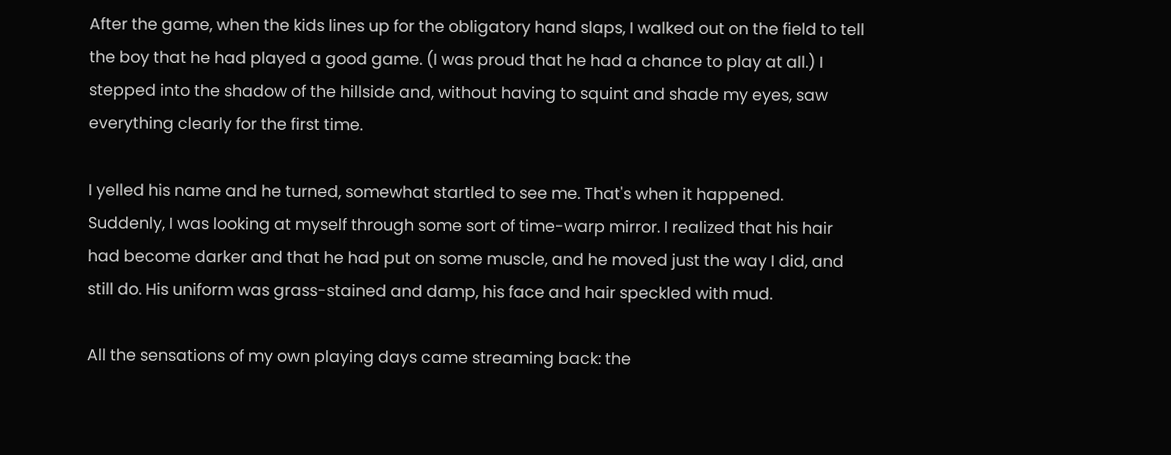After the game, when the kids lines up for the obligatory hand slaps, I walked out on the field to tell the boy that he had played a good game. (I was proud that he had a chance to play at all.) I stepped into the shadow of the hillside and, without having to squint and shade my eyes, saw everything clearly for the first time.

I yelled his name and he turned, somewhat startled to see me. That's when it happened.
Suddenly, I was looking at myself through some sort of time-warp mirror. I realized that his hair had become darker and that he had put on some muscle, and he moved just the way I did, and still do. His uniform was grass-stained and damp, his face and hair speckled with mud.

All the sensations of my own playing days came streaming back: the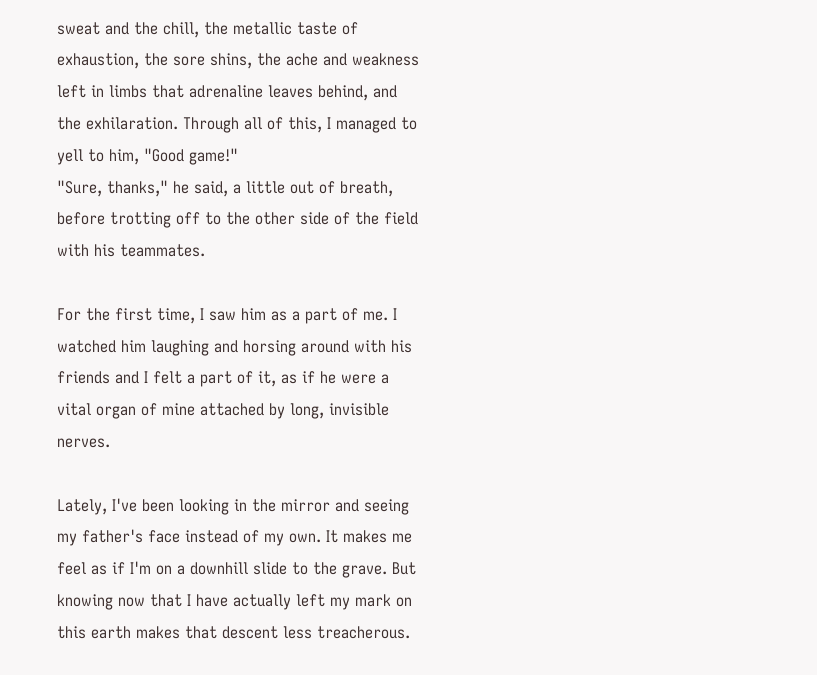sweat and the chill, the metallic taste of exhaustion, the sore shins, the ache and weakness left in limbs that adrenaline leaves behind, and the exhilaration. Through all of this, I managed to yell to him, "Good game!"
"Sure, thanks," he said, a little out of breath, before trotting off to the other side of the field with his teammates.

For the first time, I saw him as a part of me. I watched him laughing and horsing around with his friends and I felt a part of it, as if he were a vital organ of mine attached by long, invisible nerves.

Lately, I've been looking in the mirror and seeing my father's face instead of my own. It makes me feel as if I'm on a downhill slide to the grave. But knowing now that I have actually left my mark on this earth makes that descent less treacherous.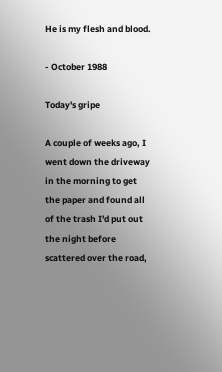He is my flesh and blood.

- October 1988

Today's gripe

A couple of weeks ago, I went down the driveway in the morning to get the paper and found all of the trash I'd put out the night before scattered over the road,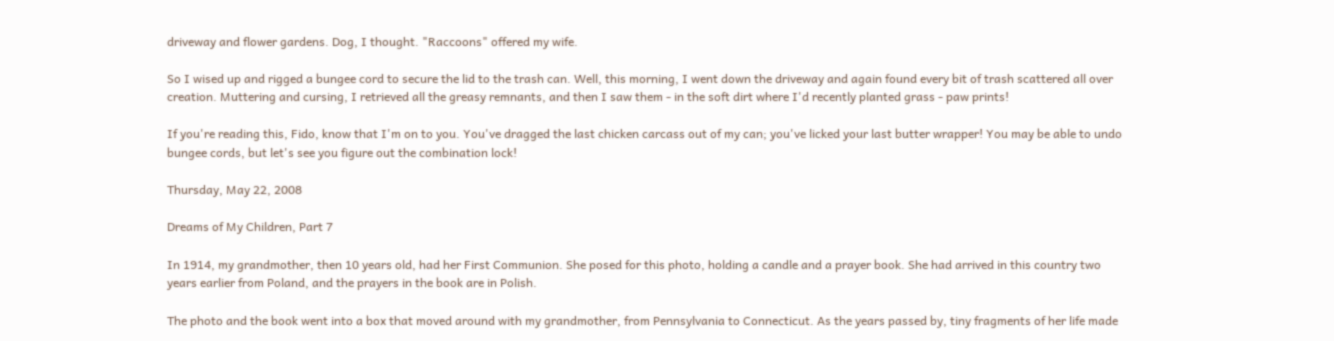driveway and flower gardens. Dog, I thought. "Raccoons" offered my wife.

So I wised up and rigged a bungee cord to secure the lid to the trash can. Well, this morning, I went down the driveway and again found every bit of trash scattered all over creation. Muttering and cursing, I retrieved all the greasy remnants, and then I saw them - in the soft dirt where I'd recently planted grass - paw prints!

If you're reading this, Fido, know that I'm on to you. You've dragged the last chicken carcass out of my can; you've licked your last butter wrapper! You may be able to undo bungee cords, but let's see you figure out the combination lock!

Thursday, May 22, 2008

Dreams of My Children, Part 7

In 1914, my grandmother, then 10 years old, had her First Communion. She posed for this photo, holding a candle and a prayer book. She had arrived in this country two years earlier from Poland, and the prayers in the book are in Polish.

The photo and the book went into a box that moved around with my grandmother, from Pennsylvania to Connecticut. As the years passed by, tiny fragments of her life made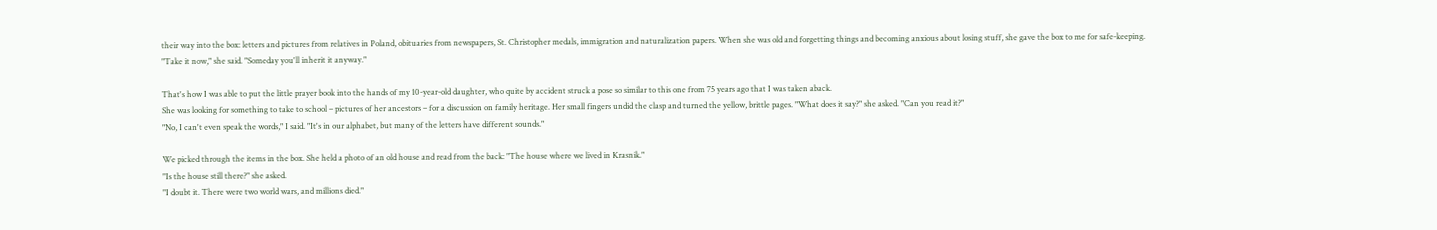their way into the box: letters and pictures from relatives in Poland, obituaries from newspapers, St. Christopher medals, immigration and naturalization papers. When she was old and forgetting things and becoming anxious about losing stuff, she gave the box to me for safe-keeping.
"Take it now," she said. "Someday you'll inherit it anyway."

That's how I was able to put the little prayer book into the hands of my 10-year-old daughter, who quite by accident struck a pose so similar to this one from 75 years ago that I was taken aback.
She was looking for something to take to school – pictures of her ancestors – for a discussion on family heritage. Her small fingers undid the clasp and turned the yellow, brittle pages. "What does it say?" she asked. "Can you read it?"
"No, I can't even speak the words," I said. "It's in our alphabet, but many of the letters have different sounds."

We picked through the items in the box. She held a photo of an old house and read from the back: "The house where we lived in Krasnik."
"Is the house still there?" she asked.
"I doubt it. There were two world wars, and millions died."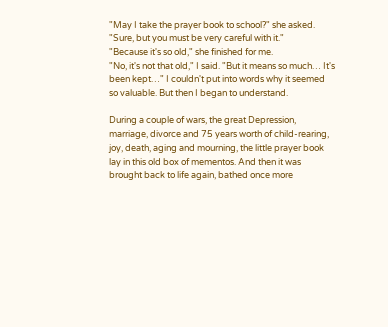"May I take the prayer book to school?" she asked.
"Sure, but you must be very careful with it."
"Because it's so old," she finished for me.
"No, it's not that old," I said. "But it means so much… It's been kept…" I couldn't put into words why it seemed so valuable. But then I began to understand.

During a couple of wars, the great Depression, marriage, divorce and 75 years worth of child-rearing, joy, death, aging and mourning, the little prayer book lay in this old box of mementos. And then it was brought back to life again, bathed once more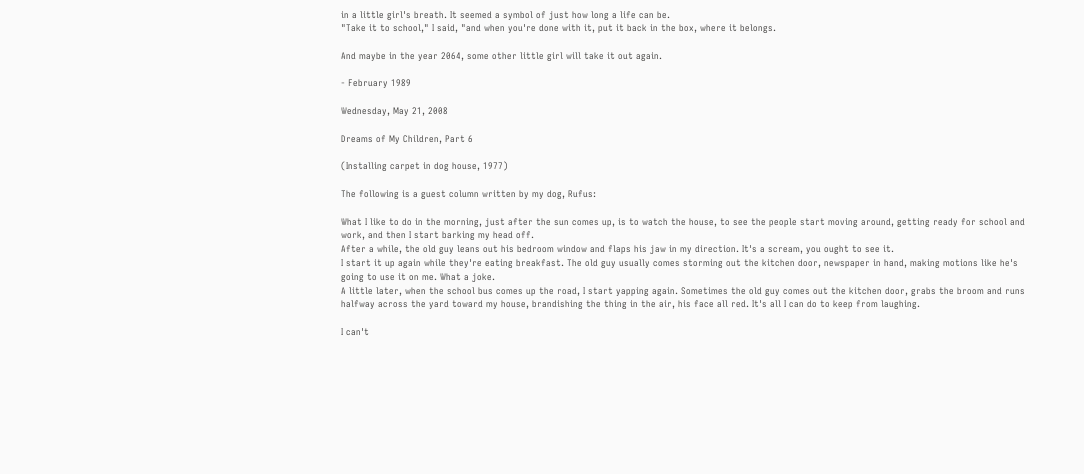in a little girl's breath. It seemed a symbol of just how long a life can be.
"Take it to school," I said, "and when you're done with it, put it back in the box, where it belongs.

And maybe in the year 2064, some other little girl will take it out again.

- February 1989

Wednesday, May 21, 2008

Dreams of My Children, Part 6

(Installing carpet in dog house, 1977)

The following is a guest column written by my dog, Rufus:

What I like to do in the morning, just after the sun comes up, is to watch the house, to see the people start moving around, getting ready for school and work, and then I start barking my head off.
After a while, the old guy leans out his bedroom window and flaps his jaw in my direction. It's a scream, you ought to see it.
I start it up again while they're eating breakfast. The old guy usually comes storming out the kitchen door, newspaper in hand, making motions like he's going to use it on me. What a joke.
A little later, when the school bus comes up the road, I start yapping again. Sometimes the old guy comes out the kitchen door, grabs the broom and runs halfway across the yard toward my house, brandishing the thing in the air, his face all red. It's all I can do to keep from laughing.

I can't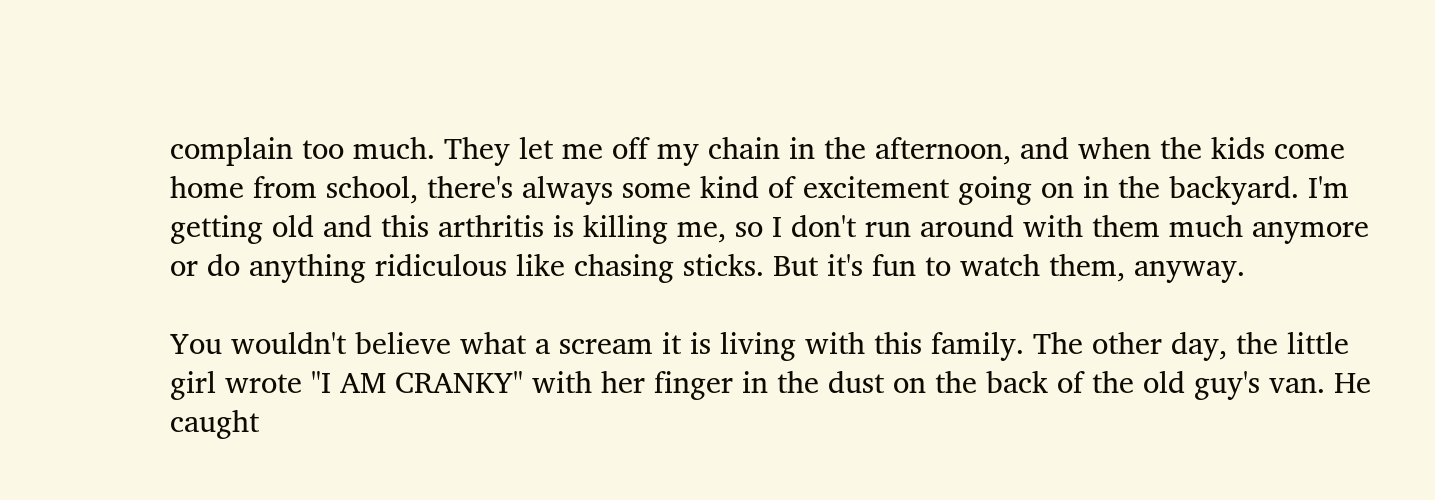complain too much. They let me off my chain in the afternoon, and when the kids come home from school, there's always some kind of excitement going on in the backyard. I'm getting old and this arthritis is killing me, so I don't run around with them much anymore or do anything ridiculous like chasing sticks. But it's fun to watch them, anyway.

You wouldn't believe what a scream it is living with this family. The other day, the little girl wrote "I AM CRANKY" with her finger in the dust on the back of the old guy's van. He caught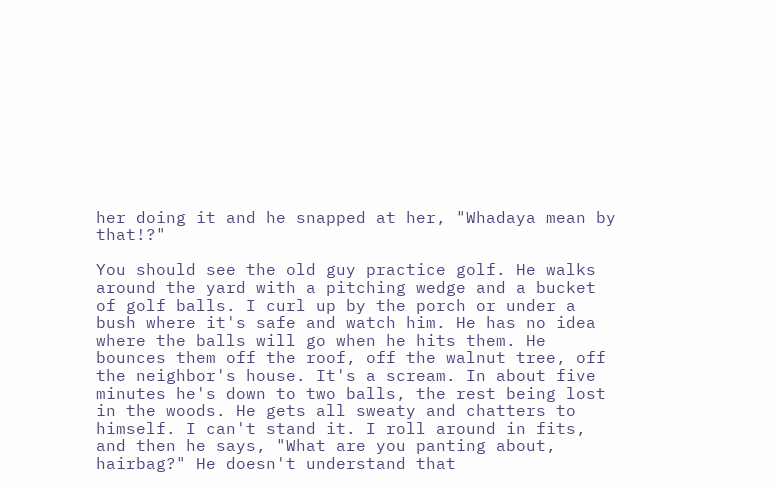her doing it and he snapped at her, "Whadaya mean by that!?"

You should see the old guy practice golf. He walks around the yard with a pitching wedge and a bucket of golf balls. I curl up by the porch or under a bush where it's safe and watch him. He has no idea where the balls will go when he hits them. He bounces them off the roof, off the walnut tree, off the neighbor's house. It's a scream. In about five minutes he's down to two balls, the rest being lost in the woods. He gets all sweaty and chatters to himself. I can't stand it. I roll around in fits, and then he says, "What are you panting about, hairbag?" He doesn't understand that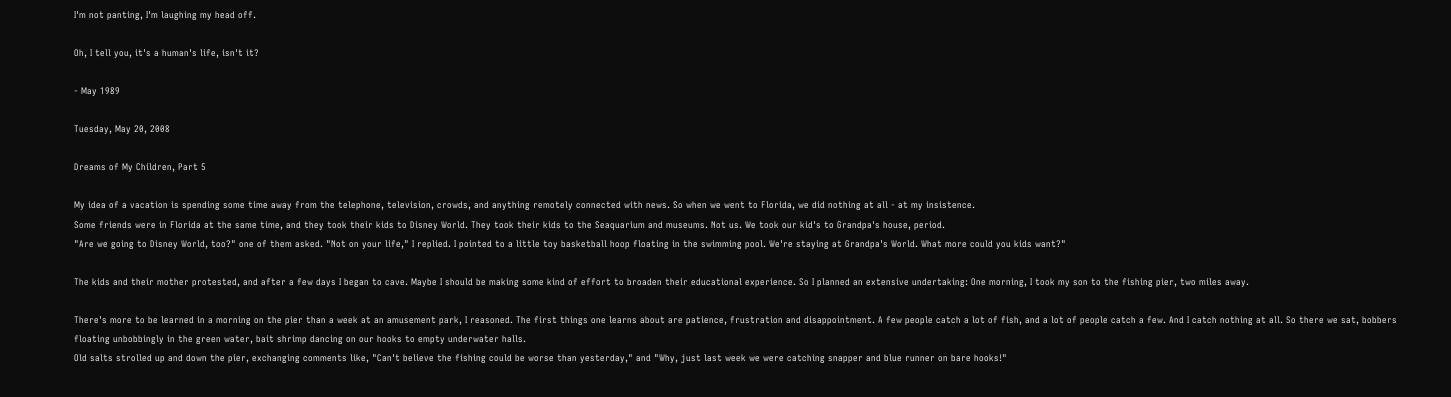I'm not panting, I'm laughing my head off.

Oh, I tell you, it's a human's life, isn't it?

- May 1989

Tuesday, May 20, 2008

Dreams of My Children, Part 5

My idea of a vacation is spending some time away from the telephone, television, crowds, and anything remotely connected with news. So when we went to Florida, we did nothing at all - at my insistence.
Some friends were in Florida at the same time, and they took their kids to Disney World. They took their kids to the Seaquarium and museums. Not us. We took our kid's to Grandpa's house, period.
"Are we going to Disney World, too?" one of them asked. "Not on your life," I replied. I pointed to a little toy basketball hoop floating in the swimming pool. We're staying at Grandpa's World. What more could you kids want?"

The kids and their mother protested, and after a few days I began to cave. Maybe I should be making some kind of effort to broaden their educational experience. So I planned an extensive undertaking: One morning, I took my son to the fishing pier, two miles away.

There's more to be learned in a morning on the pier than a week at an amusement park, I reasoned. The first things one learns about are patience, frustration and disappointment. A few people catch a lot of fish, and a lot of people catch a few. And I catch nothing at all. So there we sat, bobbers floating unbobbingly in the green water, bait shrimp dancing on our hooks to empty underwater halls.
Old salts strolled up and down the pier, exchanging comments like, "Can't believe the fishing could be worse than yesterday," and "Why, just last week we were catching snapper and blue runner on bare hooks!"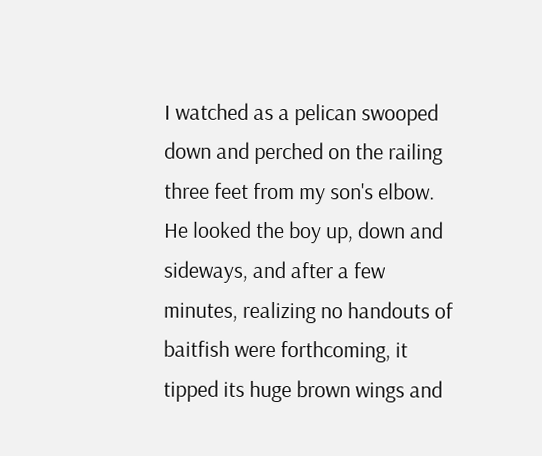I watched as a pelican swooped down and perched on the railing three feet from my son's elbow. He looked the boy up, down and sideways, and after a few minutes, realizing no handouts of baitfish were forthcoming, it tipped its huge brown wings and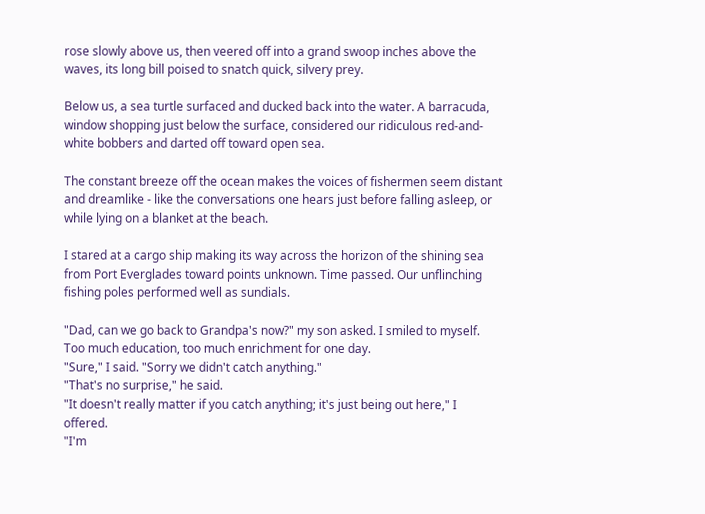rose slowly above us, then veered off into a grand swoop inches above the waves, its long bill poised to snatch quick, silvery prey.

Below us, a sea turtle surfaced and ducked back into the water. A barracuda, window shopping just below the surface, considered our ridiculous red-and-white bobbers and darted off toward open sea.

The constant breeze off the ocean makes the voices of fishermen seem distant and dreamlike - like the conversations one hears just before falling asleep, or while lying on a blanket at the beach.

I stared at a cargo ship making its way across the horizon of the shining sea from Port Everglades toward points unknown. Time passed. Our unflinching fishing poles performed well as sundials.

"Dad, can we go back to Grandpa's now?" my son asked. I smiled to myself. Too much education, too much enrichment for one day.
"Sure," I said. "Sorry we didn't catch anything."
"That's no surprise," he said.
"It doesn't really matter if you catch anything; it's just being out here," I offered.
"I'm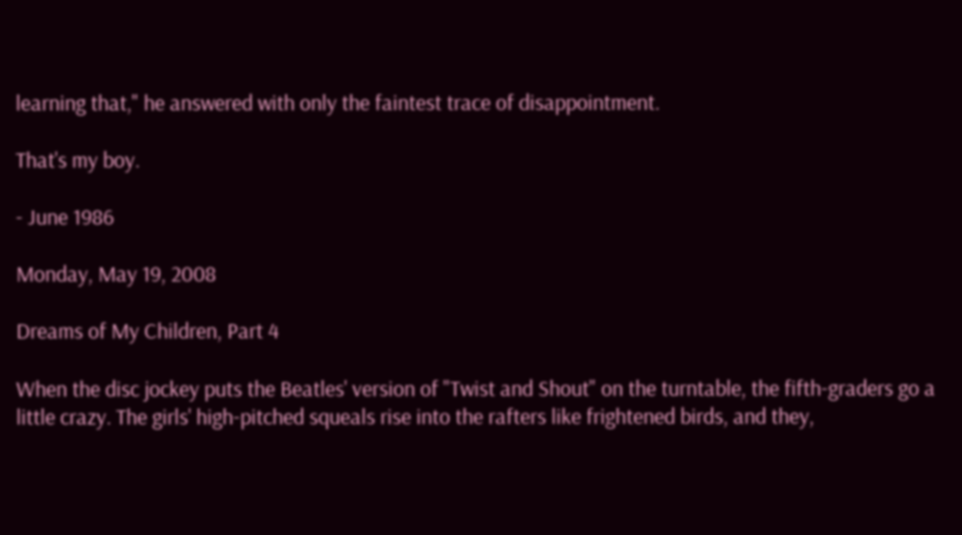learning that," he answered with only the faintest trace of disappointment.

That's my boy.

- June 1986

Monday, May 19, 2008

Dreams of My Children, Part 4

When the disc jockey puts the Beatles' version of "Twist and Shout" on the turntable, the fifth-graders go a little crazy. The girls' high-pitched squeals rise into the rafters like frightened birds, and they,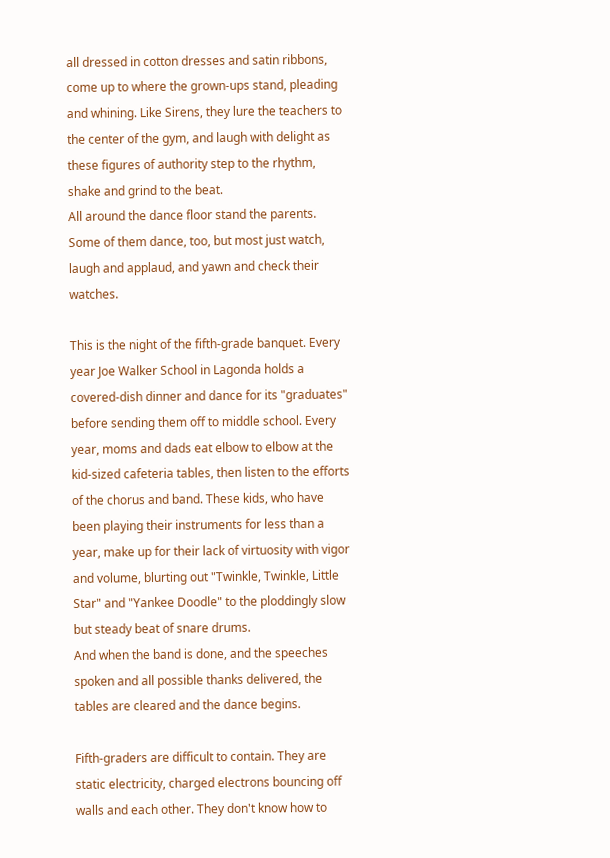all dressed in cotton dresses and satin ribbons, come up to where the grown-ups stand, pleading and whining. Like Sirens, they lure the teachers to the center of the gym, and laugh with delight as these figures of authority step to the rhythm, shake and grind to the beat.
All around the dance floor stand the parents. Some of them dance, too, but most just watch, laugh and applaud, and yawn and check their watches.

This is the night of the fifth-grade banquet. Every year Joe Walker School in Lagonda holds a covered-dish dinner and dance for its "graduates" before sending them off to middle school. Every year, moms and dads eat elbow to elbow at the kid-sized cafeteria tables, then listen to the efforts of the chorus and band. These kids, who have been playing their instruments for less than a year, make up for their lack of virtuosity with vigor and volume, blurting out "Twinkle, Twinkle, Little Star" and "Yankee Doodle" to the ploddingly slow but steady beat of snare drums.
And when the band is done, and the speeches spoken and all possible thanks delivered, the tables are cleared and the dance begins.

Fifth-graders are difficult to contain. They are static electricity, charged electrons bouncing off walls and each other. They don't know how to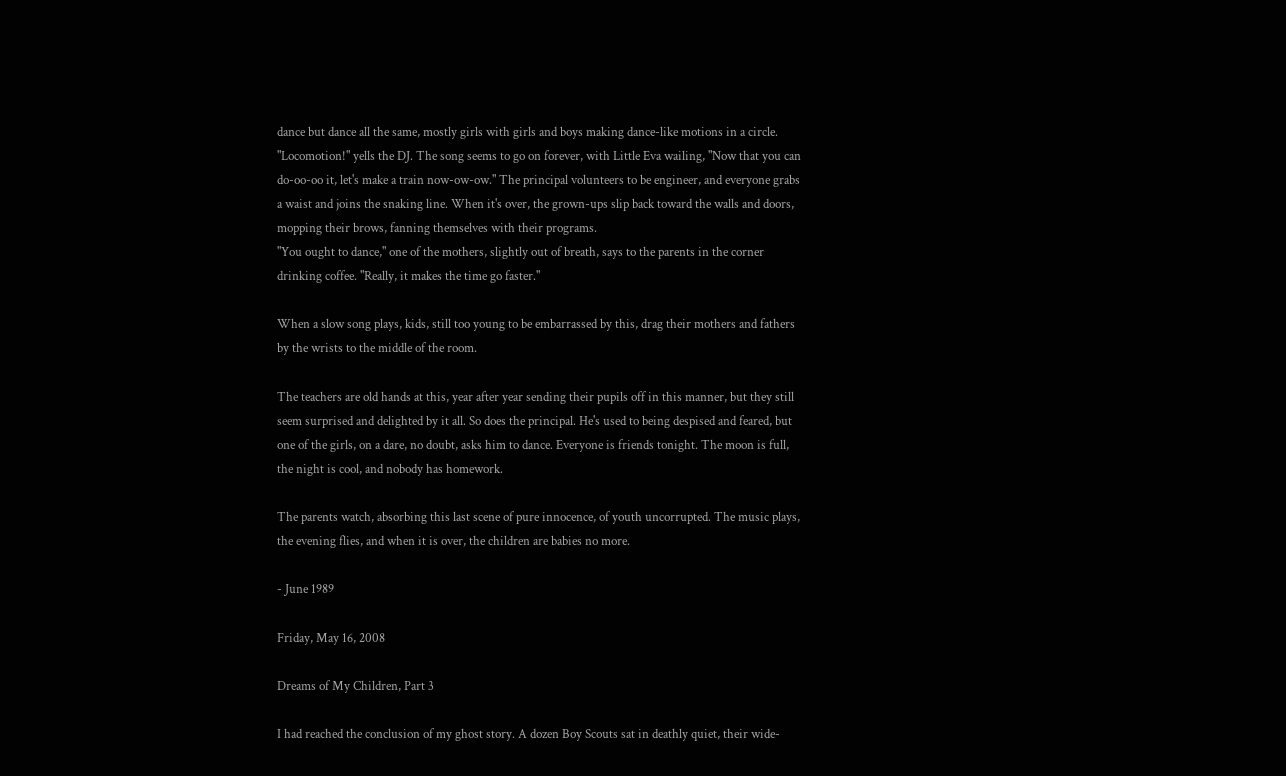dance but dance all the same, mostly girls with girls and boys making dance-like motions in a circle.
"Locomotion!" yells the DJ. The song seems to go on forever, with Little Eva wailing, "Now that you can do-oo-oo it, let's make a train now-ow-ow." The principal volunteers to be engineer, and everyone grabs a waist and joins the snaking line. When it's over, the grown-ups slip back toward the walls and doors, mopping their brows, fanning themselves with their programs.
"You ought to dance," one of the mothers, slightly out of breath, says to the parents in the corner drinking coffee. "Really, it makes the time go faster."

When a slow song plays, kids, still too young to be embarrassed by this, drag their mothers and fathers by the wrists to the middle of the room.

The teachers are old hands at this, year after year sending their pupils off in this manner, but they still seem surprised and delighted by it all. So does the principal. He's used to being despised and feared, but one of the girls, on a dare, no doubt, asks him to dance. Everyone is friends tonight. The moon is full, the night is cool, and nobody has homework.

The parents watch, absorbing this last scene of pure innocence, of youth uncorrupted. The music plays, the evening flies, and when it is over, the children are babies no more.

- June 1989

Friday, May 16, 2008

Dreams of My Children, Part 3

I had reached the conclusion of my ghost story. A dozen Boy Scouts sat in deathly quiet, their wide-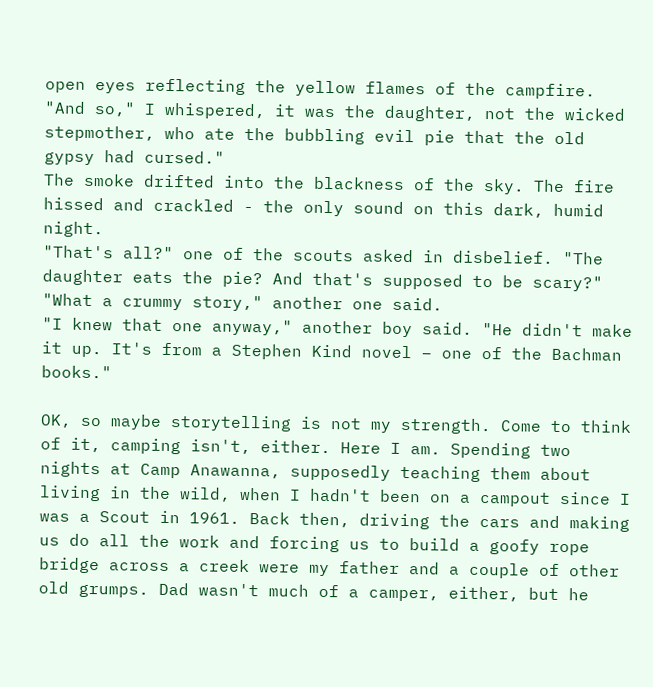open eyes reflecting the yellow flames of the campfire.
"And so," I whispered, it was the daughter, not the wicked stepmother, who ate the bubbling evil pie that the old gypsy had cursed."
The smoke drifted into the blackness of the sky. The fire hissed and crackled - the only sound on this dark, humid night.
"That's all?" one of the scouts asked in disbelief. "The daughter eats the pie? And that's supposed to be scary?"
"What a crummy story," another one said.
"I knew that one anyway," another boy said. "He didn't make it up. It's from a Stephen Kind novel – one of the Bachman books."

OK, so maybe storytelling is not my strength. Come to think of it, camping isn't, either. Here I am. Spending two nights at Camp Anawanna, supposedly teaching them about living in the wild, when I hadn't been on a campout since I was a Scout in 1961. Back then, driving the cars and making us do all the work and forcing us to build a goofy rope bridge across a creek were my father and a couple of other old grumps. Dad wasn't much of a camper, either, but he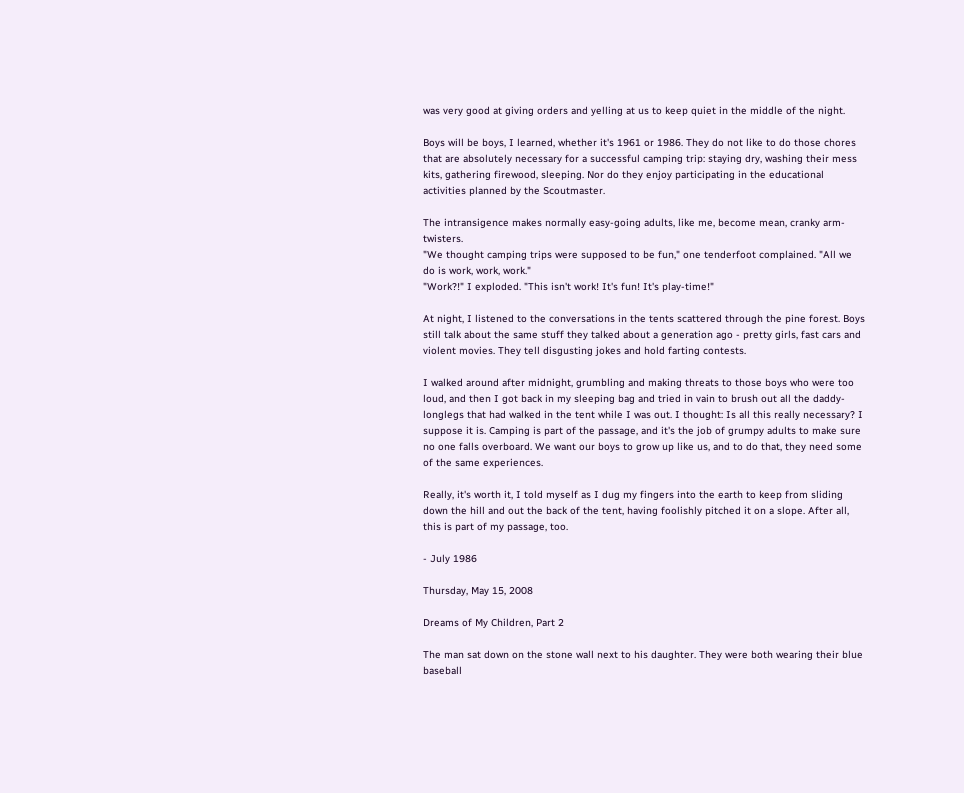was very good at giving orders and yelling at us to keep quiet in the middle of the night.

Boys will be boys, I learned, whether it's 1961 or 1986. They do not like to do those chores that are absolutely necessary for a successful camping trip: staying dry, washing their mess kits, gathering firewood, sleeping. Nor do they enjoy participating in the educational activities planned by the Scoutmaster.

The intransigence makes normally easy-going adults, like me, become mean, cranky arm-twisters.
"We thought camping trips were supposed to be fun," one tenderfoot complained. "All we do is work, work, work."
"Work?!" I exploded. "This isn't work! It's fun! It's play-time!"

At night, I listened to the conversations in the tents scattered through the pine forest. Boys still talk about the same stuff they talked about a generation ago - pretty girls, fast cars and violent movies. They tell disgusting jokes and hold farting contests.

I walked around after midnight, grumbling and making threats to those boys who were too loud, and then I got back in my sleeping bag and tried in vain to brush out all the daddy-longlegs that had walked in the tent while I was out. I thought: Is all this really necessary? I suppose it is. Camping is part of the passage, and it's the job of grumpy adults to make sure no one falls overboard. We want our boys to grow up like us, and to do that, they need some of the same experiences.

Really, it's worth it, I told myself as I dug my fingers into the earth to keep from sliding down the hill and out the back of the tent, having foolishly pitched it on a slope. After all, this is part of my passage, too.

- July 1986

Thursday, May 15, 2008

Dreams of My Children, Part 2

The man sat down on the stone wall next to his daughter. They were both wearing their blue baseball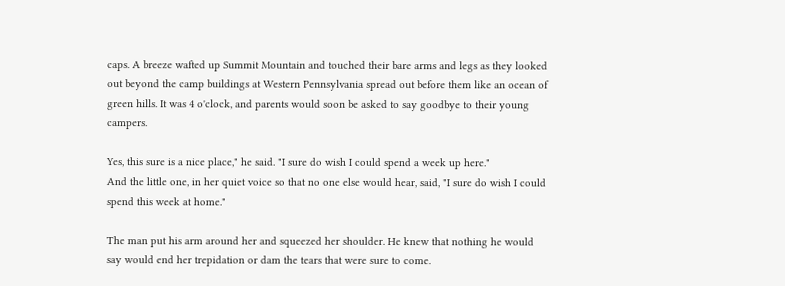caps. A breeze wafted up Summit Mountain and touched their bare arms and legs as they looked out beyond the camp buildings at Western Pennsylvania spread out before them like an ocean of green hills. It was 4 o'clock, and parents would soon be asked to say goodbye to their young campers.

Yes, this sure is a nice place," he said. "I sure do wish I could spend a week up here."
And the little one, in her quiet voice so that no one else would hear, said, "I sure do wish I could spend this week at home."

The man put his arm around her and squeezed her shoulder. He knew that nothing he would say would end her trepidation or dam the tears that were sure to come.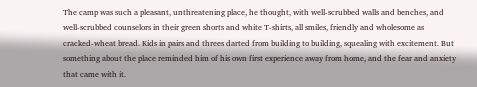The camp was such a pleasant, unthreatening place, he thought, with well-scrubbed walls and benches, and well-scrubbed counselors in their green shorts and white T-shirts, all smiles, friendly and wholesome as cracked-wheat bread. Kids in pairs and threes darted from building to building, squealing with excitement. But something about the place reminded him of his own first experience away from home, and the fear and anxiety that came with it.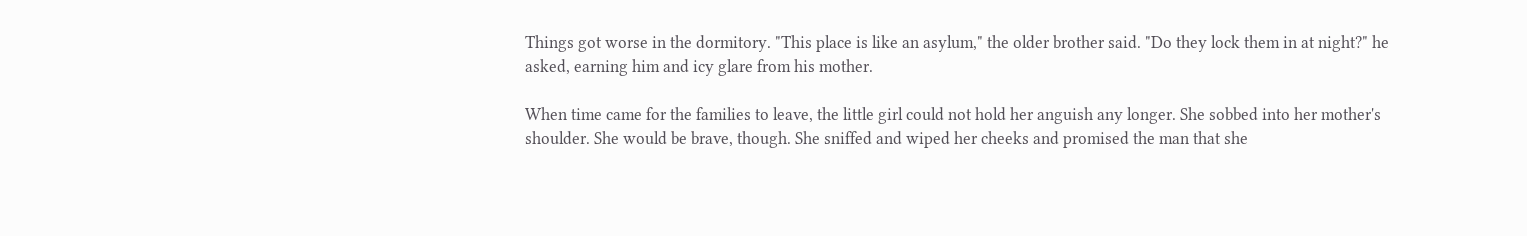Things got worse in the dormitory. "This place is like an asylum," the older brother said. "Do they lock them in at night?" he asked, earning him and icy glare from his mother.

When time came for the families to leave, the little girl could not hold her anguish any longer. She sobbed into her mother's shoulder. She would be brave, though. She sniffed and wiped her cheeks and promised the man that she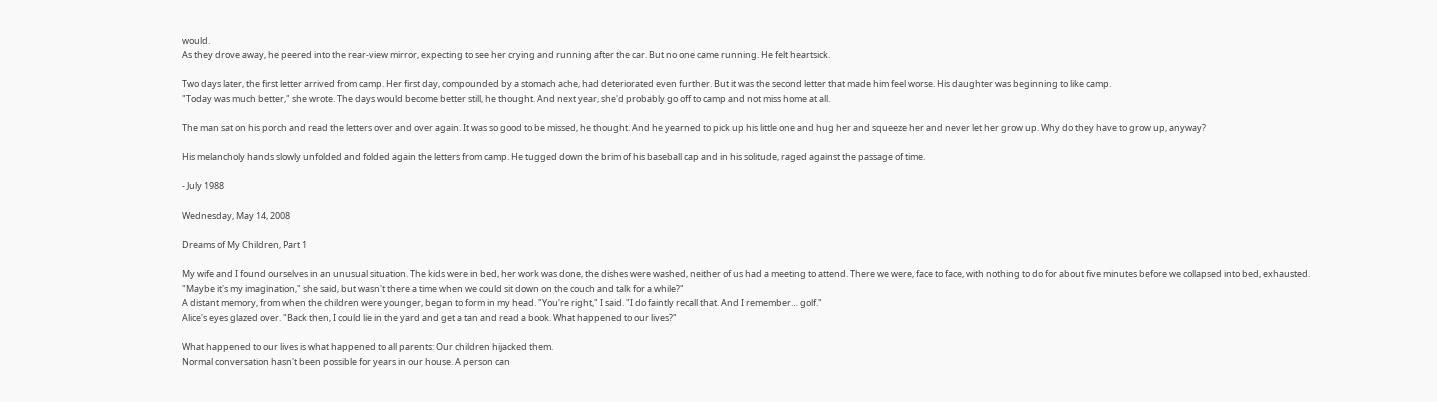would.
As they drove away, he peered into the rear-view mirror, expecting to see her crying and running after the car. But no one came running. He felt heartsick.

Two days later, the first letter arrived from camp. Her first day, compounded by a stomach ache, had deteriorated even further. But it was the second letter that made him feel worse. His daughter was beginning to like camp.
"Today was much better," she wrote. The days would become better still, he thought. And next year, she'd probably go off to camp and not miss home at all.

The man sat on his porch and read the letters over and over again. It was so good to be missed, he thought. And he yearned to pick up his little one and hug her and squeeze her and never let her grow up. Why do they have to grow up, anyway?

His melancholy hands slowly unfolded and folded again the letters from camp. He tugged down the brim of his baseball cap and in his solitude, raged against the passage of time.

- July 1988

Wednesday, May 14, 2008

Dreams of My Children, Part 1

My wife and I found ourselves in an unusual situation. The kids were in bed, her work was done, the dishes were washed, neither of us had a meeting to attend. There we were, face to face, with nothing to do for about five minutes before we collapsed into bed, exhausted.
"Maybe it's my imagination," she said, but wasn't there a time when we could sit down on the couch and talk for a while?"
A distant memory, from when the children were younger, began to form in my head. "You're right," I said. "I do faintly recall that. And I remember… golf."
Alice's eyes glazed over. "Back then, I could lie in the yard and get a tan and read a book. What happened to our lives?"

What happened to our lives is what happened to all parents: Our children hijacked them.
Normal conversation hasn't been possible for years in our house. A person can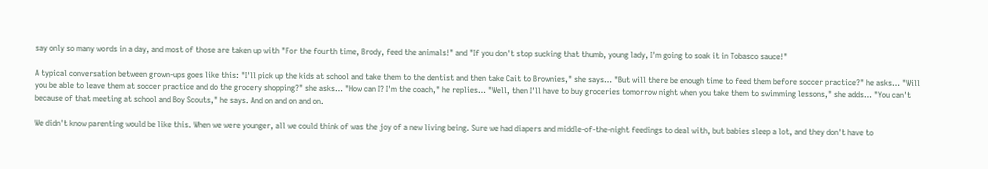say only so many words in a day, and most of those are taken up with "For the fourth time, Brody, feed the animals!" and "If you don't stop sucking that thumb, young lady, I'm going to soak it in Tobasco sauce!"

A typical conversation between grown-ups goes like this: "I'll pick up the kids at school and take them to the dentist and then take Cait to Brownies," she says… "But will there be enough time to feed them before soccer practice?" he asks… "Will you be able to leave them at soccer practice and do the grocery shopping?" she asks… "How can I? I'm the coach," he replies… "Well, then I'll have to buy groceries tomorrow night when you take them to swimming lessons," she adds… "You can't because of that meeting at school and Boy Scouts," he says. And on and on and on.

We didn't know parenting would be like this. When we were younger, all we could think of was the joy of a new living being. Sure we had diapers and middle-of-the-night feedings to deal with, but babies sleep a lot, and they don't have to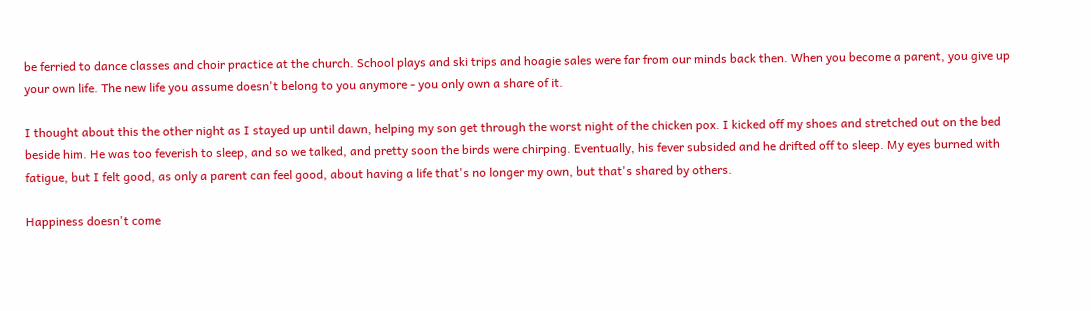be ferried to dance classes and choir practice at the church. School plays and ski trips and hoagie sales were far from our minds back then. When you become a parent, you give up your own life. The new life you assume doesn't belong to you anymore - you only own a share of it.

I thought about this the other night as I stayed up until dawn, helping my son get through the worst night of the chicken pox. I kicked off my shoes and stretched out on the bed beside him. He was too feverish to sleep, and so we talked, and pretty soon the birds were chirping. Eventually, his fever subsided and he drifted off to sleep. My eyes burned with fatigue, but I felt good, as only a parent can feel good, about having a life that's no longer my own, but that's shared by others.

Happiness doesn't come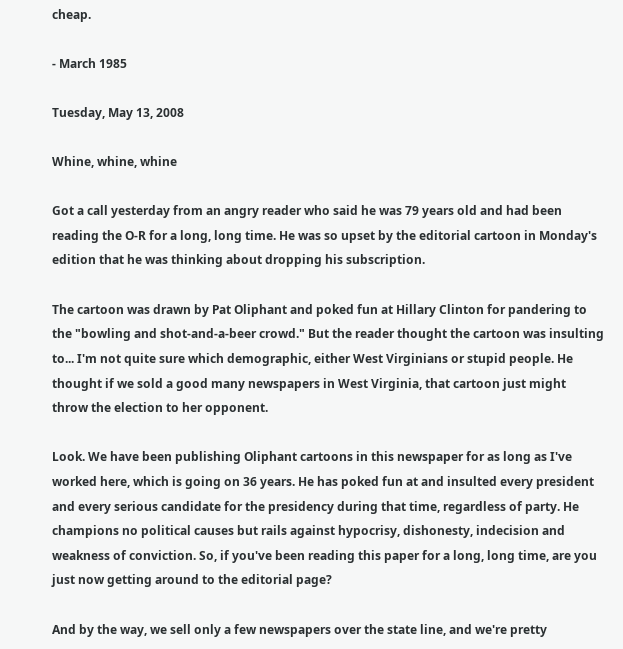cheap.

- March 1985

Tuesday, May 13, 2008

Whine, whine, whine

Got a call yesterday from an angry reader who said he was 79 years old and had been reading the O-R for a long, long time. He was so upset by the editorial cartoon in Monday's edition that he was thinking about dropping his subscription.

The cartoon was drawn by Pat Oliphant and poked fun at Hillary Clinton for pandering to the "bowling and shot-and-a-beer crowd." But the reader thought the cartoon was insulting to... I'm not quite sure which demographic, either West Virginians or stupid people. He thought if we sold a good many newspapers in West Virginia, that cartoon just might throw the election to her opponent.

Look. We have been publishing Oliphant cartoons in this newspaper for as long as I've worked here, which is going on 36 years. He has poked fun at and insulted every president and every serious candidate for the presidency during that time, regardless of party. He champions no political causes but rails against hypocrisy, dishonesty, indecision and weakness of conviction. So, if you've been reading this paper for a long, long time, are you just now getting around to the editorial page?

And by the way, we sell only a few newspapers over the state line, and we're pretty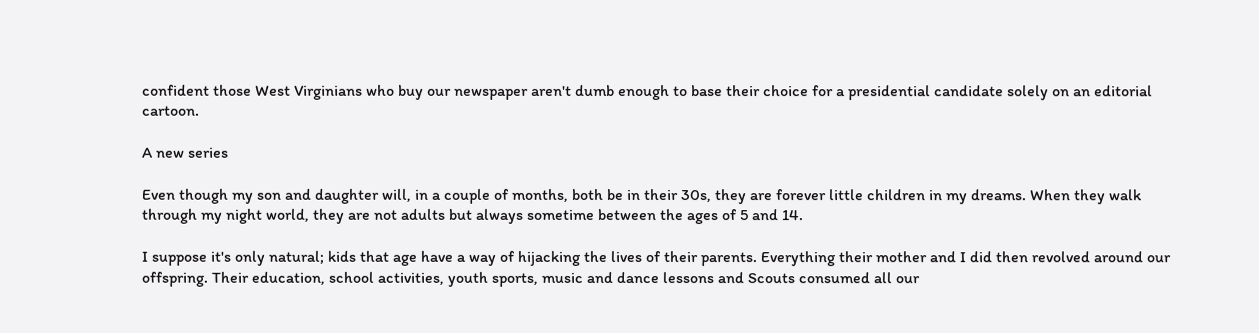confident those West Virginians who buy our newspaper aren't dumb enough to base their choice for a presidential candidate solely on an editorial cartoon.

A new series

Even though my son and daughter will, in a couple of months, both be in their 30s, they are forever little children in my dreams. When they walk through my night world, they are not adults but always sometime between the ages of 5 and 14.

I suppose it's only natural; kids that age have a way of hijacking the lives of their parents. Everything their mother and I did then revolved around our offspring. Their education, school activities, youth sports, music and dance lessons and Scouts consumed all our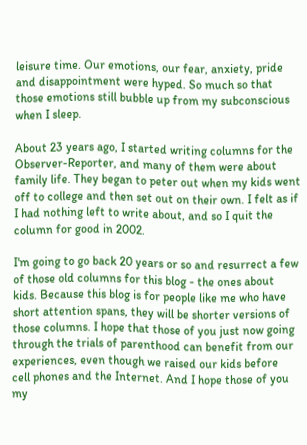leisure time. Our emotions, our fear, anxiety, pride and disappointment were hyped. So much so that those emotions still bubble up from my subconscious when I sleep.

About 23 years ago, I started writing columns for the Observer-Reporter, and many of them were about family life. They began to peter out when my kids went off to college and then set out on their own. I felt as if I had nothing left to write about, and so I quit the column for good in 2002.

I'm going to go back 20 years or so and resurrect a few of those old columns for this blog - the ones about kids. Because this blog is for people like me who have short attention spans, they will be shorter versions of those columns. I hope that those of you just now going through the trials of parenthood can benefit from our experiences, even though we raised our kids before cell phones and the Internet. And I hope those of you my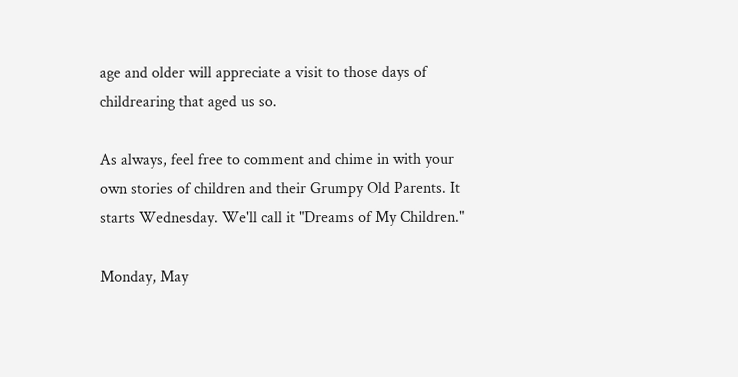age and older will appreciate a visit to those days of childrearing that aged us so.

As always, feel free to comment and chime in with your own stories of children and their Grumpy Old Parents. It starts Wednesday. We'll call it "Dreams of My Children."

Monday, May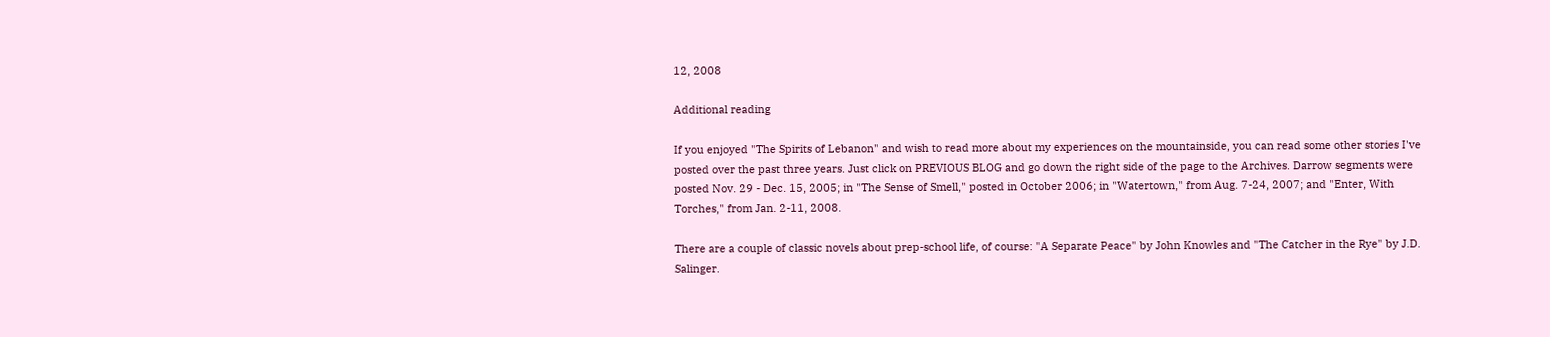12, 2008

Additional reading

If you enjoyed "The Spirits of Lebanon" and wish to read more about my experiences on the mountainside, you can read some other stories I've posted over the past three years. Just click on PREVIOUS BLOG and go down the right side of the page to the Archives. Darrow segments were posted Nov. 29 - Dec. 15, 2005; in "The Sense of Smell," posted in October 2006; in "Watertown," from Aug. 7-24, 2007; and "Enter, With Torches," from Jan. 2-11, 2008.

There are a couple of classic novels about prep-school life, of course: "A Separate Peace" by John Knowles and "The Catcher in the Rye" by J.D. Salinger.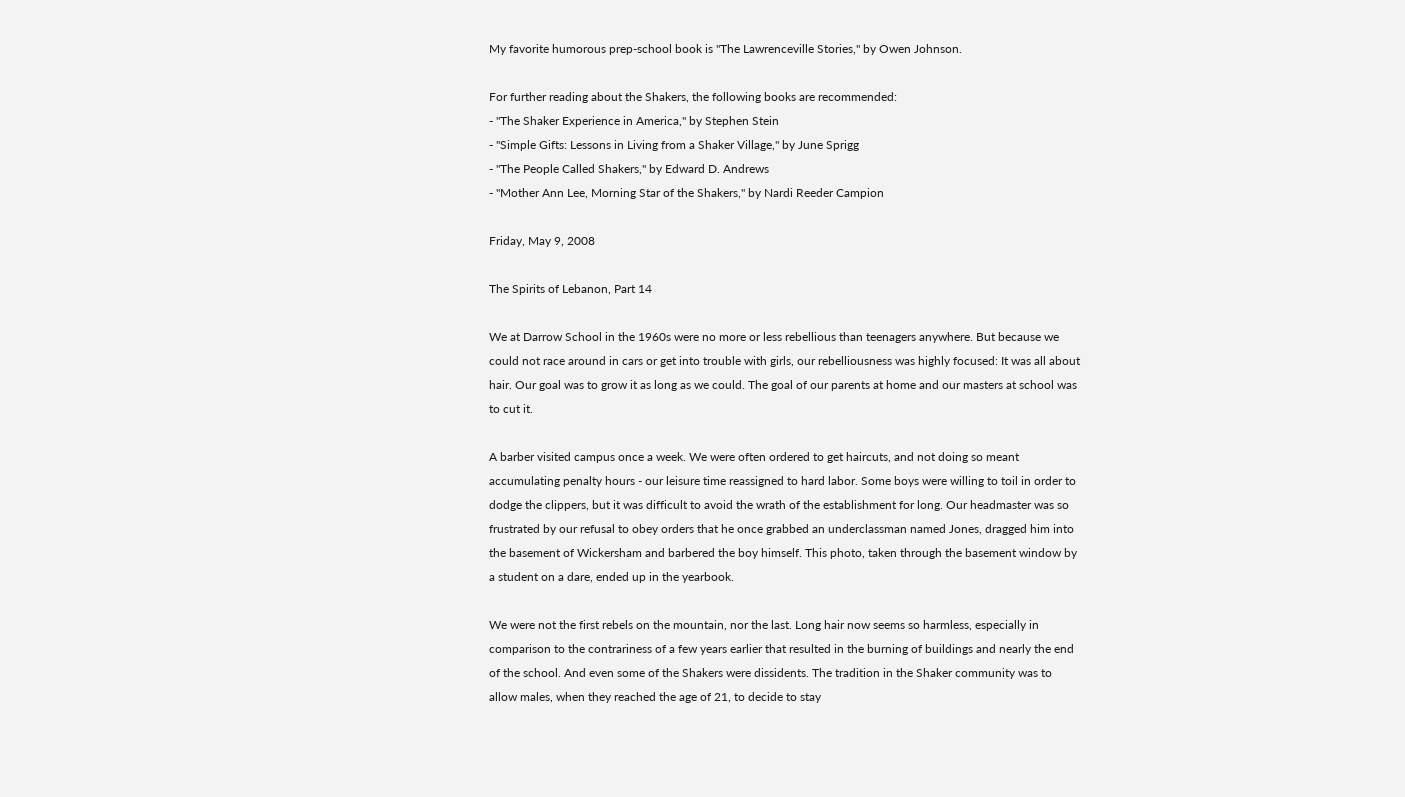My favorite humorous prep-school book is "The Lawrenceville Stories," by Owen Johnson.

For further reading about the Shakers, the following books are recommended:
- "The Shaker Experience in America," by Stephen Stein
- "Simple Gifts: Lessons in Living from a Shaker Village," by June Sprigg
- "The People Called Shakers," by Edward D. Andrews
- "Mother Ann Lee, Morning Star of the Shakers," by Nardi Reeder Campion

Friday, May 9, 2008

The Spirits of Lebanon, Part 14

We at Darrow School in the 1960s were no more or less rebellious than teenagers anywhere. But because we could not race around in cars or get into trouble with girls, our rebelliousness was highly focused: It was all about hair. Our goal was to grow it as long as we could. The goal of our parents at home and our masters at school was to cut it.

A barber visited campus once a week. We were often ordered to get haircuts, and not doing so meant accumulating penalty hours - our leisure time reassigned to hard labor. Some boys were willing to toil in order to dodge the clippers, but it was difficult to avoid the wrath of the establishment for long. Our headmaster was so frustrated by our refusal to obey orders that he once grabbed an underclassman named Jones, dragged him into the basement of Wickersham and barbered the boy himself. This photo, taken through the basement window by a student on a dare, ended up in the yearbook.

We were not the first rebels on the mountain, nor the last. Long hair now seems so harmless, especially in comparison to the contrariness of a few years earlier that resulted in the burning of buildings and nearly the end of the school. And even some of the Shakers were dissidents. The tradition in the Shaker community was to allow males, when they reached the age of 21, to decide to stay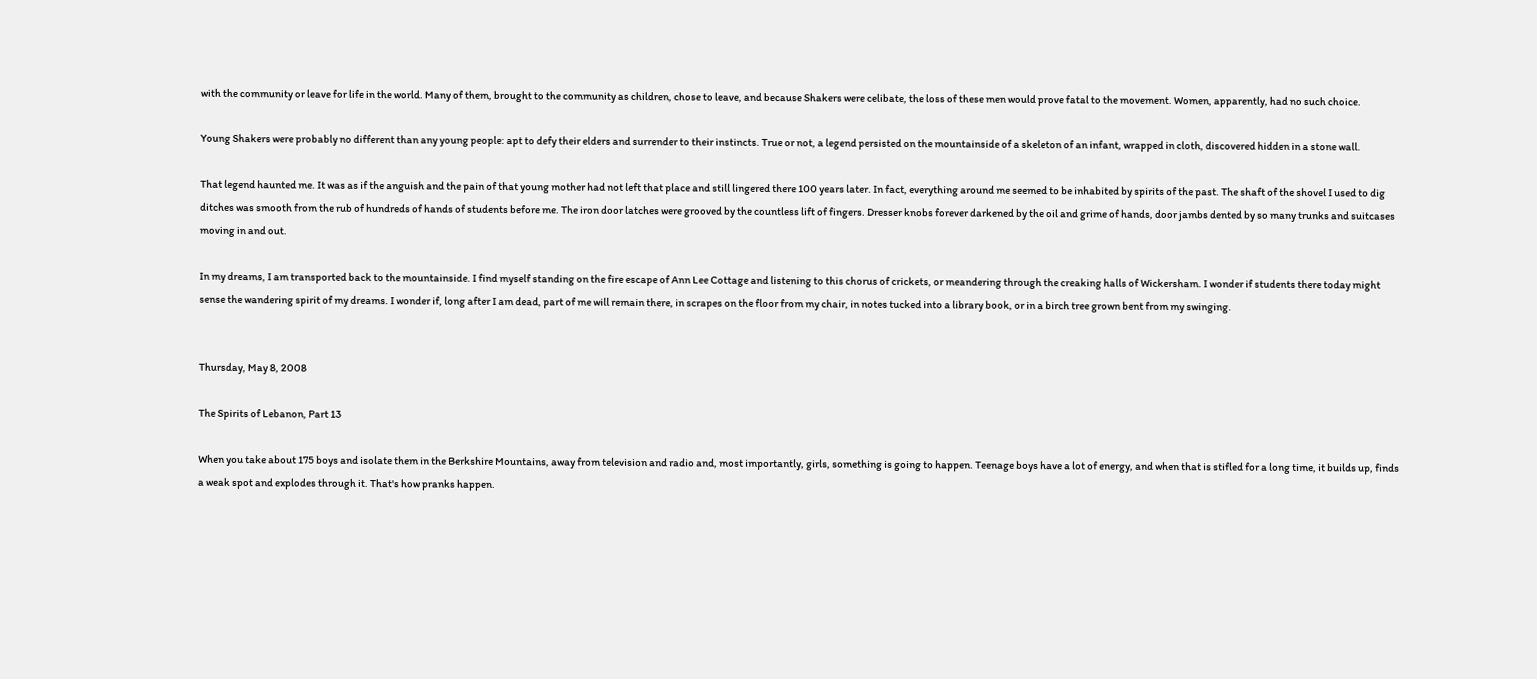with the community or leave for life in the world. Many of them, brought to the community as children, chose to leave, and because Shakers were celibate, the loss of these men would prove fatal to the movement. Women, apparently, had no such choice.

Young Shakers were probably no different than any young people: apt to defy their elders and surrender to their instincts. True or not, a legend persisted on the mountainside of a skeleton of an infant, wrapped in cloth, discovered hidden in a stone wall.

That legend haunted me. It was as if the anguish and the pain of that young mother had not left that place and still lingered there 100 years later. In fact, everything around me seemed to be inhabited by spirits of the past. The shaft of the shovel I used to dig ditches was smooth from the rub of hundreds of hands of students before me. The iron door latches were grooved by the countless lift of fingers. Dresser knobs forever darkened by the oil and grime of hands, door jambs dented by so many trunks and suitcases moving in and out.

In my dreams, I am transported back to the mountainside. I find myself standing on the fire escape of Ann Lee Cottage and listening to this chorus of crickets, or meandering through the creaking halls of Wickersham. I wonder if students there today might sense the wandering spirit of my dreams. I wonder if, long after I am dead, part of me will remain there, in scrapes on the floor from my chair, in notes tucked into a library book, or in a birch tree grown bent from my swinging.


Thursday, May 8, 2008

The Spirits of Lebanon, Part 13

When you take about 175 boys and isolate them in the Berkshire Mountains, away from television and radio and, most importantly, girls, something is going to happen. Teenage boys have a lot of energy, and when that is stifled for a long time, it builds up, finds a weak spot and explodes through it. That's how pranks happen.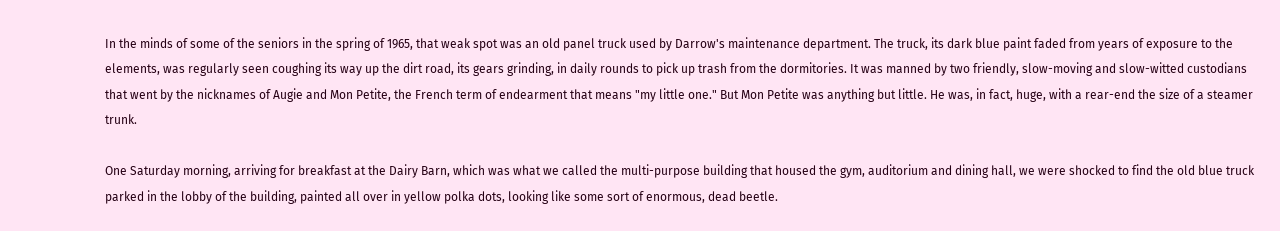In the minds of some of the seniors in the spring of 1965, that weak spot was an old panel truck used by Darrow's maintenance department. The truck, its dark blue paint faded from years of exposure to the elements, was regularly seen coughing its way up the dirt road, its gears grinding, in daily rounds to pick up trash from the dormitories. It was manned by two friendly, slow-moving and slow-witted custodians that went by the nicknames of Augie and Mon Petite, the French term of endearment that means "my little one." But Mon Petite was anything but little. He was, in fact, huge, with a rear-end the size of a steamer trunk.

One Saturday morning, arriving for breakfast at the Dairy Barn, which was what we called the multi-purpose building that housed the gym, auditorium and dining hall, we were shocked to find the old blue truck parked in the lobby of the building, painted all over in yellow polka dots, looking like some sort of enormous, dead beetle.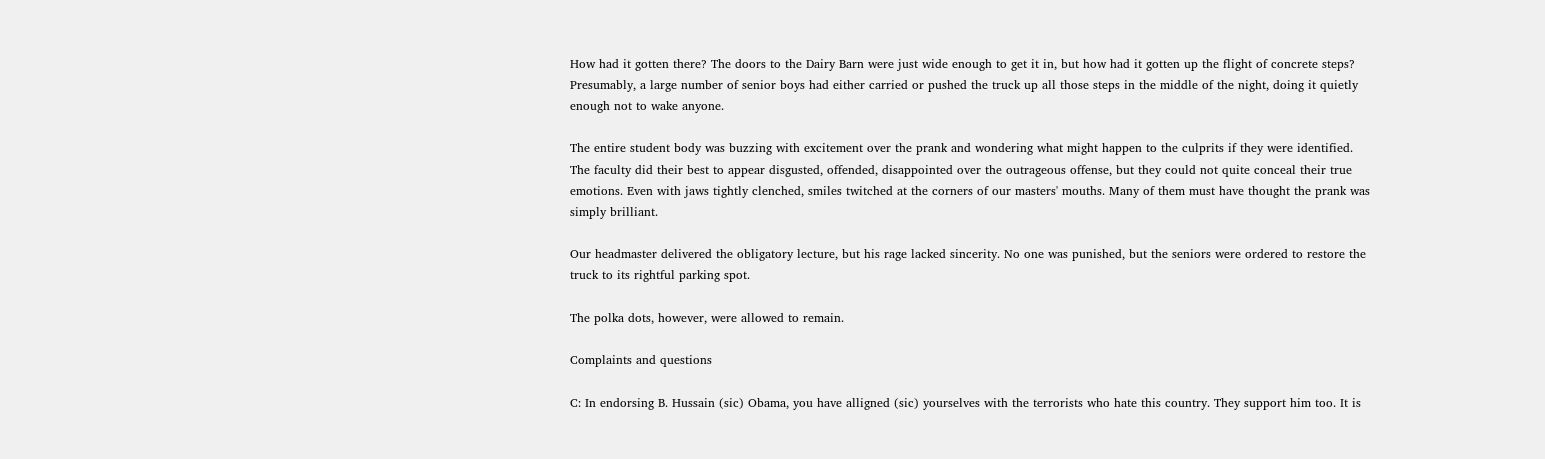How had it gotten there? The doors to the Dairy Barn were just wide enough to get it in, but how had it gotten up the flight of concrete steps? Presumably, a large number of senior boys had either carried or pushed the truck up all those steps in the middle of the night, doing it quietly enough not to wake anyone.

The entire student body was buzzing with excitement over the prank and wondering what might happen to the culprits if they were identified. The faculty did their best to appear disgusted, offended, disappointed over the outrageous offense, but they could not quite conceal their true emotions. Even with jaws tightly clenched, smiles twitched at the corners of our masters' mouths. Many of them must have thought the prank was simply brilliant.

Our headmaster delivered the obligatory lecture, but his rage lacked sincerity. No one was punished, but the seniors were ordered to restore the truck to its rightful parking spot.

The polka dots, however, were allowed to remain.

Complaints and questions

C: In endorsing B. Hussain (sic) Obama, you have alligned (sic) yourselves with the terrorists who hate this country. They support him too. It is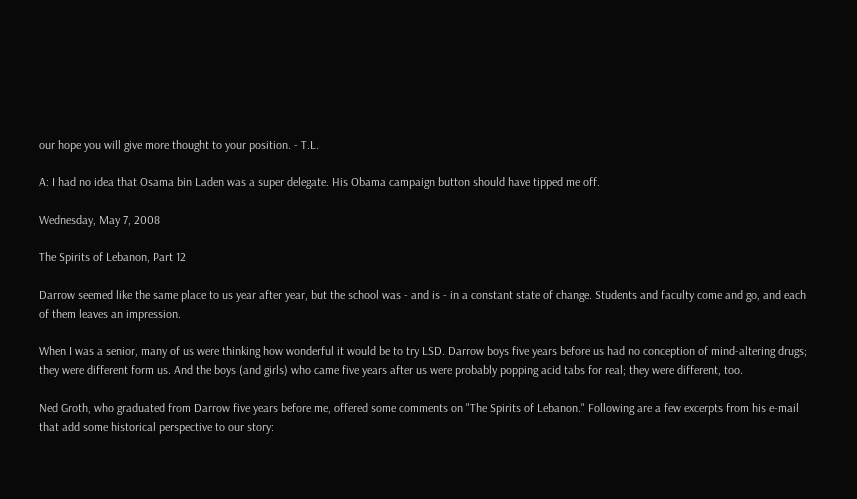our hope you will give more thought to your position. - T.L.

A: I had no idea that Osama bin Laden was a super delegate. His Obama campaign button should have tipped me off.

Wednesday, May 7, 2008

The Spirits of Lebanon, Part 12

Darrow seemed like the same place to us year after year, but the school was - and is - in a constant state of change. Students and faculty come and go, and each of them leaves an impression.

When I was a senior, many of us were thinking how wonderful it would be to try LSD. Darrow boys five years before us had no conception of mind-altering drugs; they were different form us. And the boys (and girls) who came five years after us were probably popping acid tabs for real; they were different, too.

Ned Groth, who graduated from Darrow five years before me, offered some comments on "The Spirits of Lebanon." Following are a few excerpts from his e-mail that add some historical perspective to our story: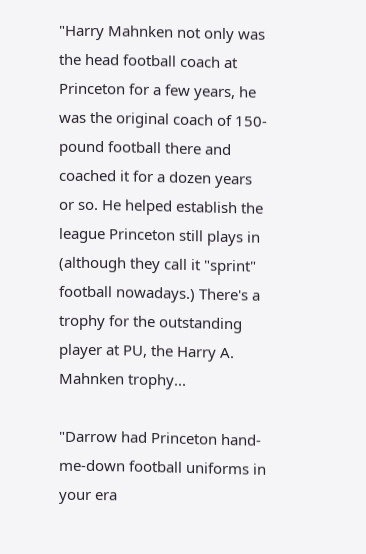"Harry Mahnken not only was the head football coach at Princeton for a few years, he was the original coach of 150-pound football there and coached it for a dozen years or so. He helped establish the league Princeton still plays in (although they call it "sprint" football nowadays.) There's a trophy for the outstanding player at PU, the Harry A. Mahnken trophy...

"Darrow had Princeton hand-me-down football uniforms in your era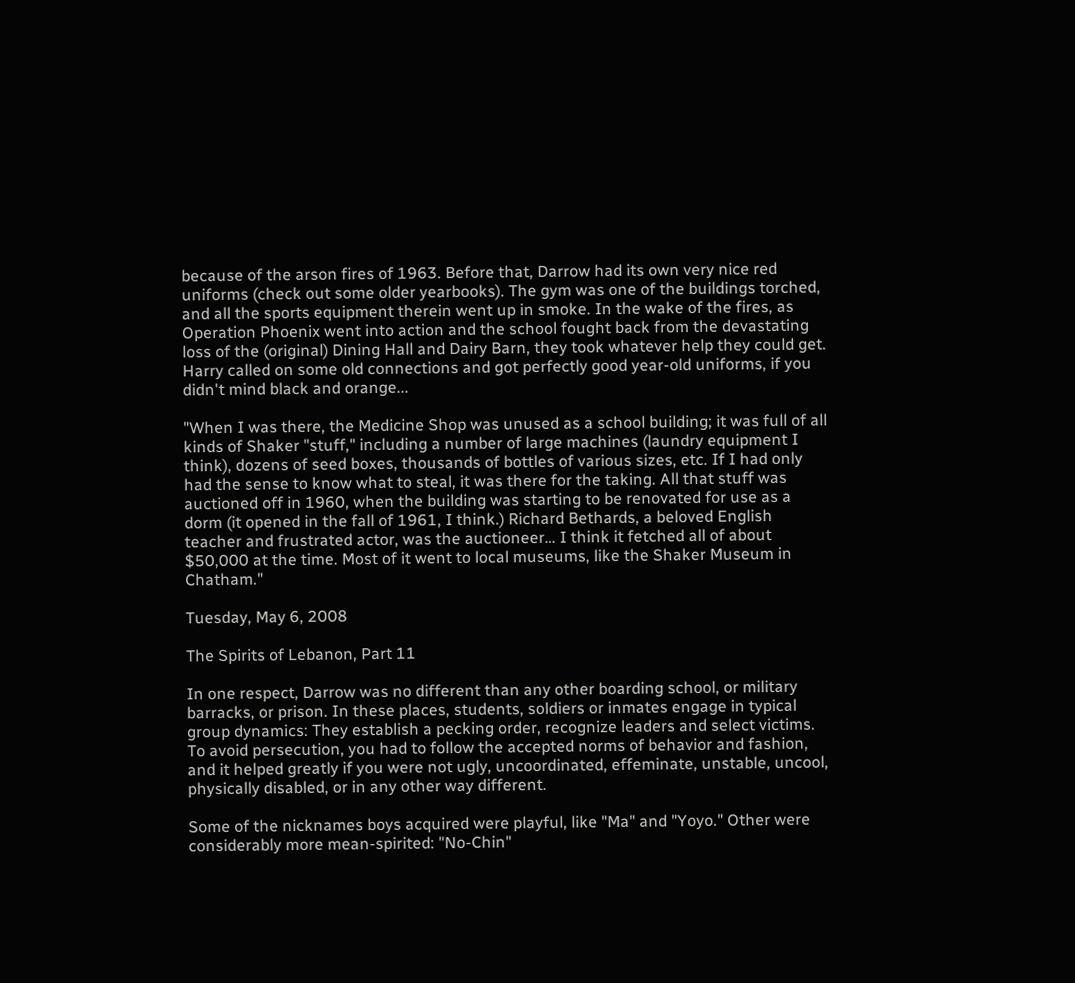because of the arson fires of 1963. Before that, Darrow had its own very nice red uniforms (check out some older yearbooks). The gym was one of the buildings torched, and all the sports equipment therein went up in smoke. In the wake of the fires, as Operation Phoenix went into action and the school fought back from the devastating loss of the (original) Dining Hall and Dairy Barn, they took whatever help they could get. Harry called on some old connections and got perfectly good year-old uniforms, if you didn't mind black and orange...

"When I was there, the Medicine Shop was unused as a school building; it was full of all kinds of Shaker "stuff," including a number of large machines (laundry equipment I think), dozens of seed boxes, thousands of bottles of various sizes, etc. If I had only had the sense to know what to steal, it was there for the taking. All that stuff was auctioned off in 1960, when the building was starting to be renovated for use as a dorm (it opened in the fall of 1961, I think.) Richard Bethards, a beloved English teacher and frustrated actor, was the auctioneer… I think it fetched all of about $50,000 at the time. Most of it went to local museums, like the Shaker Museum in Chatham."

Tuesday, May 6, 2008

The Spirits of Lebanon, Part 11

In one respect, Darrow was no different than any other boarding school, or military barracks, or prison. In these places, students, soldiers or inmates engage in typical group dynamics: They establish a pecking order, recognize leaders and select victims. To avoid persecution, you had to follow the accepted norms of behavior and fashion, and it helped greatly if you were not ugly, uncoordinated, effeminate, unstable, uncool, physically disabled, or in any other way different.

Some of the nicknames boys acquired were playful, like "Ma" and "Yoyo." Other were considerably more mean-spirited: "No-Chin"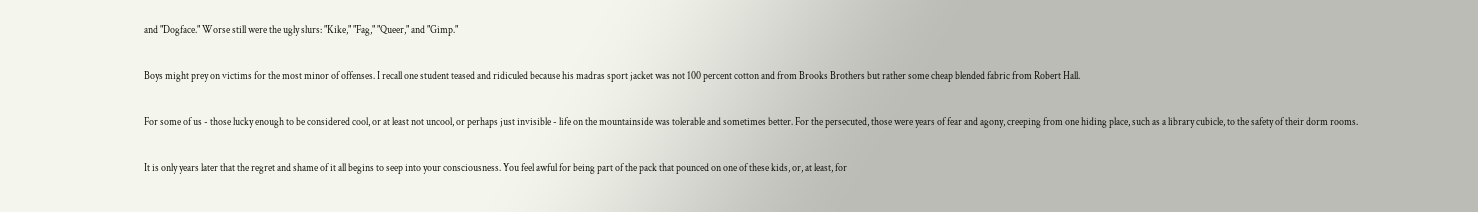and "Dogface." Worse still were the ugly slurs: "Kike," "Fag," "Queer," and "Gimp."

Boys might prey on victims for the most minor of offenses. I recall one student teased and ridiculed because his madras sport jacket was not 100 percent cotton and from Brooks Brothers but rather some cheap blended fabric from Robert Hall.

For some of us - those lucky enough to be considered cool, or at least not uncool, or perhaps just invisible - life on the mountainside was tolerable and sometimes better. For the persecuted, those were years of fear and agony, creeping from one hiding place, such as a library cubicle, to the safety of their dorm rooms.

It is only years later that the regret and shame of it all begins to seep into your consciousness. You feel awful for being part of the pack that pounced on one of these kids, or, at least, for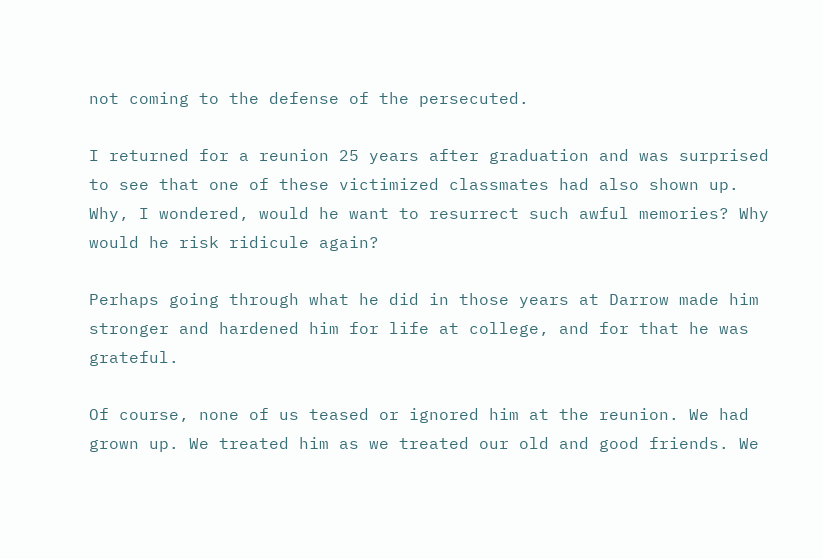not coming to the defense of the persecuted.

I returned for a reunion 25 years after graduation and was surprised to see that one of these victimized classmates had also shown up. Why, I wondered, would he want to resurrect such awful memories? Why would he risk ridicule again?

Perhaps going through what he did in those years at Darrow made him stronger and hardened him for life at college, and for that he was grateful.

Of course, none of us teased or ignored him at the reunion. We had grown up. We treated him as we treated our old and good friends. We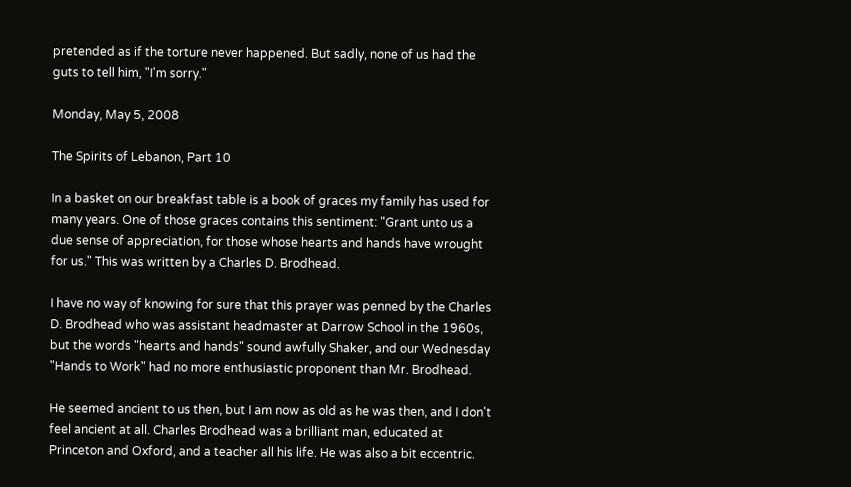pretended as if the torture never happened. But sadly, none of us had the guts to tell him, "I'm sorry."

Monday, May 5, 2008

The Spirits of Lebanon, Part 10

In a basket on our breakfast table is a book of graces my family has used for many years. One of those graces contains this sentiment: "Grant unto us a due sense of appreciation, for those whose hearts and hands have wrought for us." This was written by a Charles D. Brodhead.

I have no way of knowing for sure that this prayer was penned by the Charles D. Brodhead who was assistant headmaster at Darrow School in the 1960s, but the words "hearts and hands" sound awfully Shaker, and our Wednesday "Hands to Work" had no more enthusiastic proponent than Mr. Brodhead.

He seemed ancient to us then, but I am now as old as he was then, and I don't feel ancient at all. Charles Brodhead was a brilliant man, educated at Princeton and Oxford, and a teacher all his life. He was also a bit eccentric.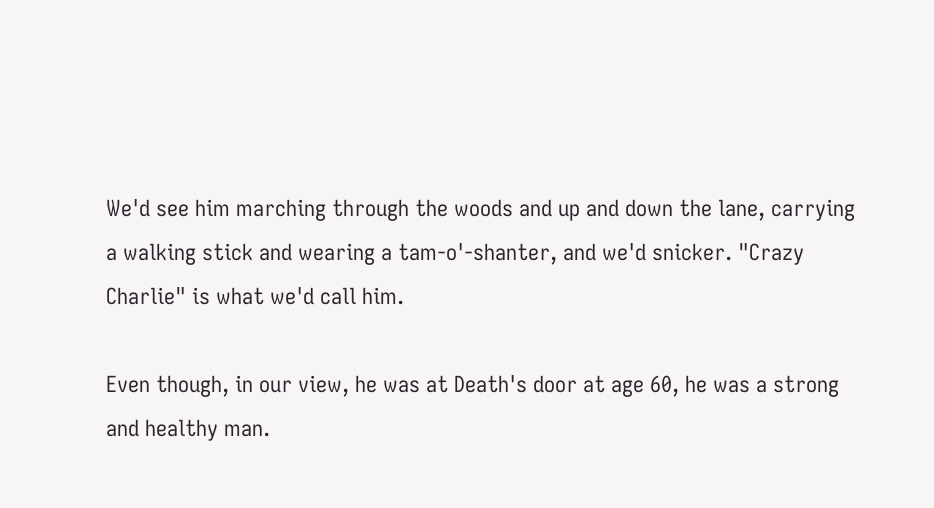We'd see him marching through the woods and up and down the lane, carrying a walking stick and wearing a tam-o'-shanter, and we'd snicker. "Crazy Charlie" is what we'd call him.

Even though, in our view, he was at Death's door at age 60, he was a strong and healthy man.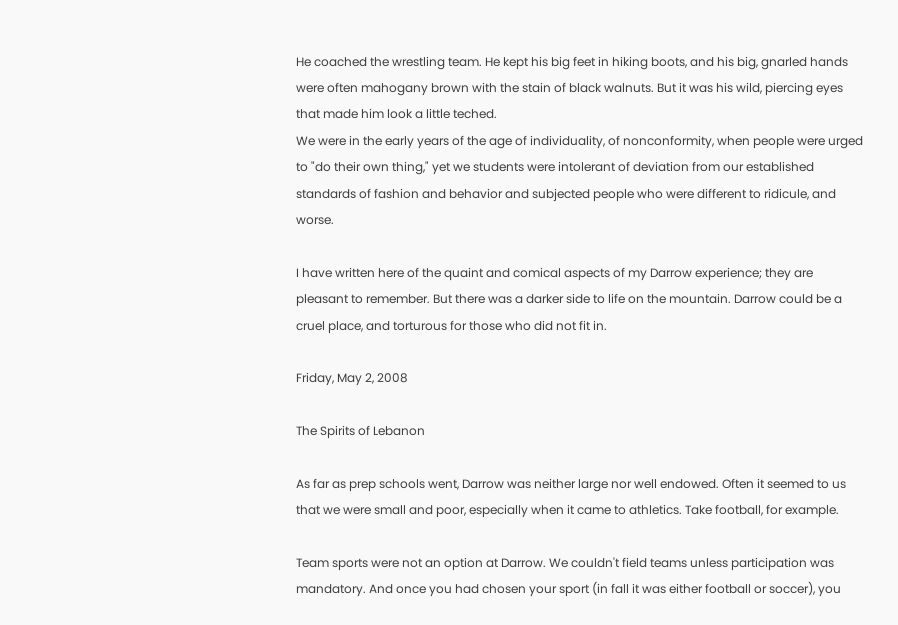He coached the wrestling team. He kept his big feet in hiking boots, and his big, gnarled hands were often mahogany brown with the stain of black walnuts. But it was his wild, piercing eyes that made him look a little teched.
We were in the early years of the age of individuality, of nonconformity, when people were urged to "do their own thing," yet we students were intolerant of deviation from our established standards of fashion and behavior and subjected people who were different to ridicule, and worse.

I have written here of the quaint and comical aspects of my Darrow experience; they are pleasant to remember. But there was a darker side to life on the mountain. Darrow could be a cruel place, and torturous for those who did not fit in.

Friday, May 2, 2008

The Spirits of Lebanon

As far as prep schools went, Darrow was neither large nor well endowed. Often it seemed to us that we were small and poor, especially when it came to athletics. Take football, for example.

Team sports were not an option at Darrow. We couldn't field teams unless participation was mandatory. And once you had chosen your sport (in fall it was either football or soccer), you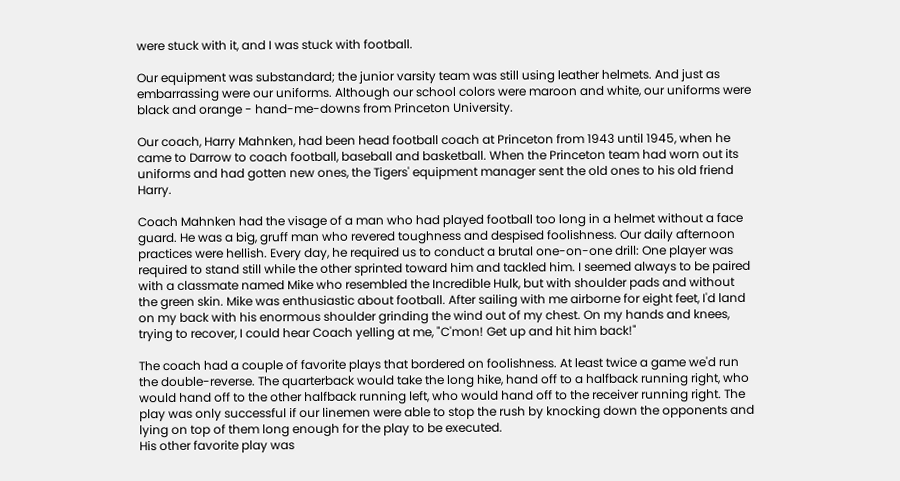were stuck with it, and I was stuck with football.

Our equipment was substandard; the junior varsity team was still using leather helmets. And just as embarrassing were our uniforms. Although our school colors were maroon and white, our uniforms were black and orange - hand-me-downs from Princeton University.

Our coach, Harry Mahnken, had been head football coach at Princeton from 1943 until 1945, when he came to Darrow to coach football, baseball and basketball. When the Princeton team had worn out its uniforms and had gotten new ones, the Tigers' equipment manager sent the old ones to his old friend Harry.

Coach Mahnken had the visage of a man who had played football too long in a helmet without a face guard. He was a big, gruff man who revered toughness and despised foolishness. Our daily afternoon practices were hellish. Every day, he required us to conduct a brutal one-on-one drill: One player was required to stand still while the other sprinted toward him and tackled him. I seemed always to be paired with a classmate named Mike who resembled the Incredible Hulk, but with shoulder pads and without the green skin. Mike was enthusiastic about football. After sailing with me airborne for eight feet, I'd land on my back with his enormous shoulder grinding the wind out of my chest. On my hands and knees, trying to recover, I could hear Coach yelling at me, "C'mon! Get up and hit him back!"

The coach had a couple of favorite plays that bordered on foolishness. At least twice a game we'd run the double-reverse. The quarterback would take the long hike, hand off to a halfback running right, who would hand off to the other halfback running left, who would hand off to the receiver running right. The play was only successful if our linemen were able to stop the rush by knocking down the opponents and lying on top of them long enough for the play to be executed.
His other favorite play was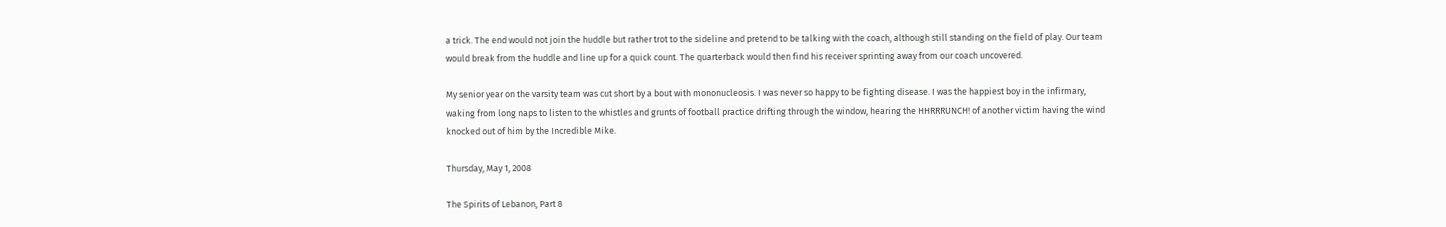a trick. The end would not join the huddle but rather trot to the sideline and pretend to be talking with the coach, although still standing on the field of play. Our team would break from the huddle and line up for a quick count. The quarterback would then find his receiver sprinting away from our coach uncovered.

My senior year on the varsity team was cut short by a bout with mononucleosis. I was never so happy to be fighting disease. I was the happiest boy in the infirmary, waking from long naps to listen to the whistles and grunts of football practice drifting through the window, hearing the HHRRRUNCH! of another victim having the wind knocked out of him by the Incredible Mike.

Thursday, May 1, 2008

The Spirits of Lebanon, Part 8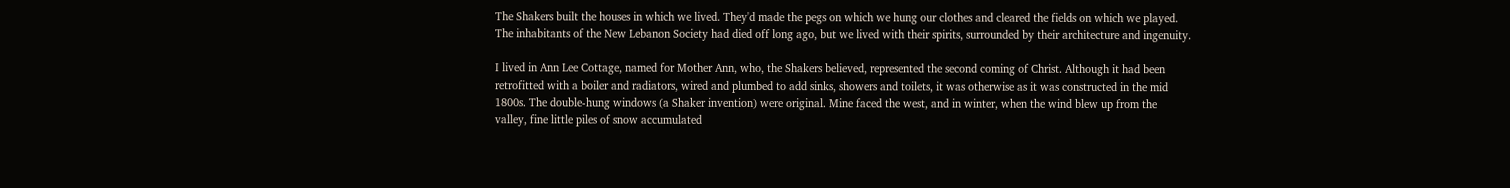The Shakers built the houses in which we lived. They'd made the pegs on which we hung our clothes and cleared the fields on which we played. The inhabitants of the New Lebanon Society had died off long ago, but we lived with their spirits, surrounded by their architecture and ingenuity.

I lived in Ann Lee Cottage, named for Mother Ann, who, the Shakers believed, represented the second coming of Christ. Although it had been retrofitted with a boiler and radiators, wired and plumbed to add sinks, showers and toilets, it was otherwise as it was constructed in the mid 1800s. The double-hung windows (a Shaker invention) were original. Mine faced the west, and in winter, when the wind blew up from the valley, fine little piles of snow accumulated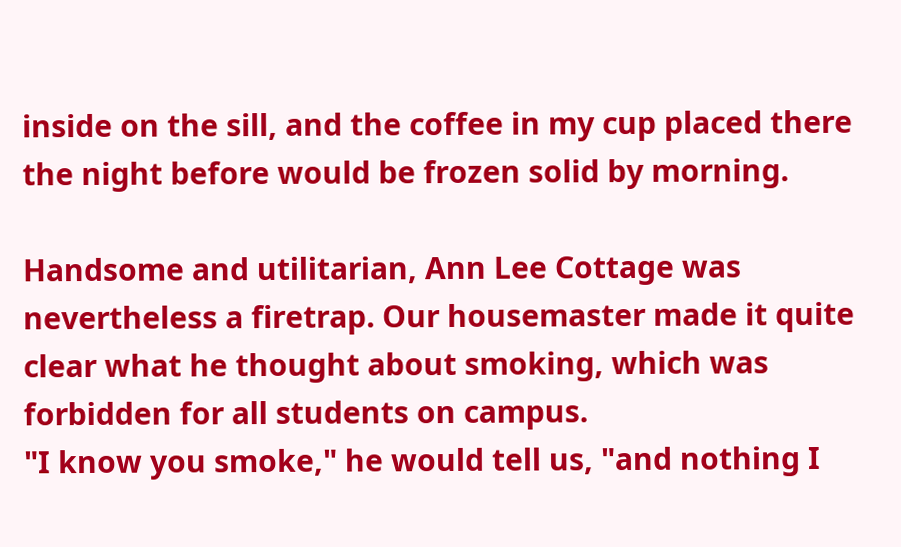inside on the sill, and the coffee in my cup placed there the night before would be frozen solid by morning.

Handsome and utilitarian, Ann Lee Cottage was nevertheless a firetrap. Our housemaster made it quite clear what he thought about smoking, which was forbidden for all students on campus.
"I know you smoke," he would tell us, "and nothing I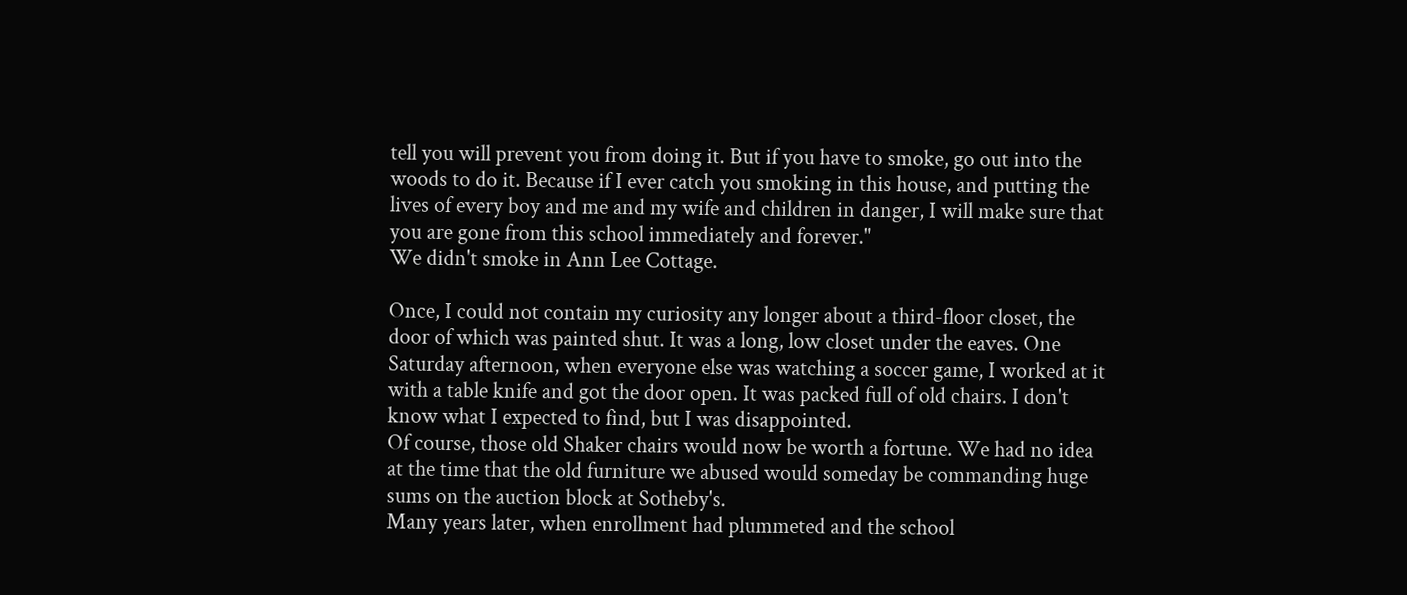tell you will prevent you from doing it. But if you have to smoke, go out into the woods to do it. Because if I ever catch you smoking in this house, and putting the lives of every boy and me and my wife and children in danger, I will make sure that you are gone from this school immediately and forever."
We didn't smoke in Ann Lee Cottage.

Once, I could not contain my curiosity any longer about a third-floor closet, the door of which was painted shut. It was a long, low closet under the eaves. One Saturday afternoon, when everyone else was watching a soccer game, I worked at it with a table knife and got the door open. It was packed full of old chairs. I don't know what I expected to find, but I was disappointed.
Of course, those old Shaker chairs would now be worth a fortune. We had no idea at the time that the old furniture we abused would someday be commanding huge sums on the auction block at Sotheby's.
Many years later, when enrollment had plummeted and the school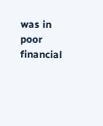was in poor financial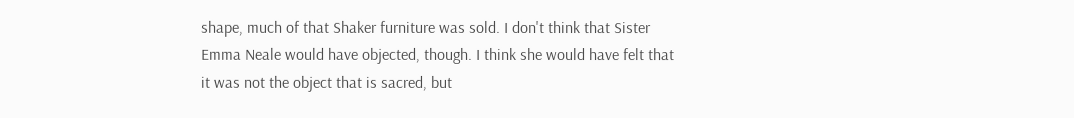shape, much of that Shaker furniture was sold. I don't think that Sister Emma Neale would have objected, though. I think she would have felt that it was not the object that is sacred, but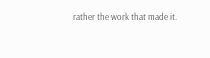rather the work that made it.